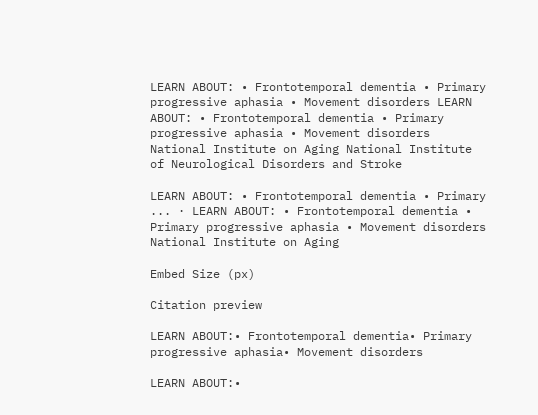LEARN ABOUT: • Frontotemporal dementia • Primary progressive aphasia • Movement disorders LEARN ABOUT: • Frontotemporal dementia • Primary progressive aphasia • Movement disorders National Institute on Aging National Institute of Neurological Disorders and Stroke

LEARN ABOUT: • Frontotemporal dementia • Primary ... · LEARN ABOUT: • Frontotemporal dementia • Primary progressive aphasia • Movement disorders National Institute on Aging

Embed Size (px)

Citation preview

LEARN ABOUT:• Frontotemporal dementia• Primary progressive aphasia• Movement disorders

LEARN ABOUT:•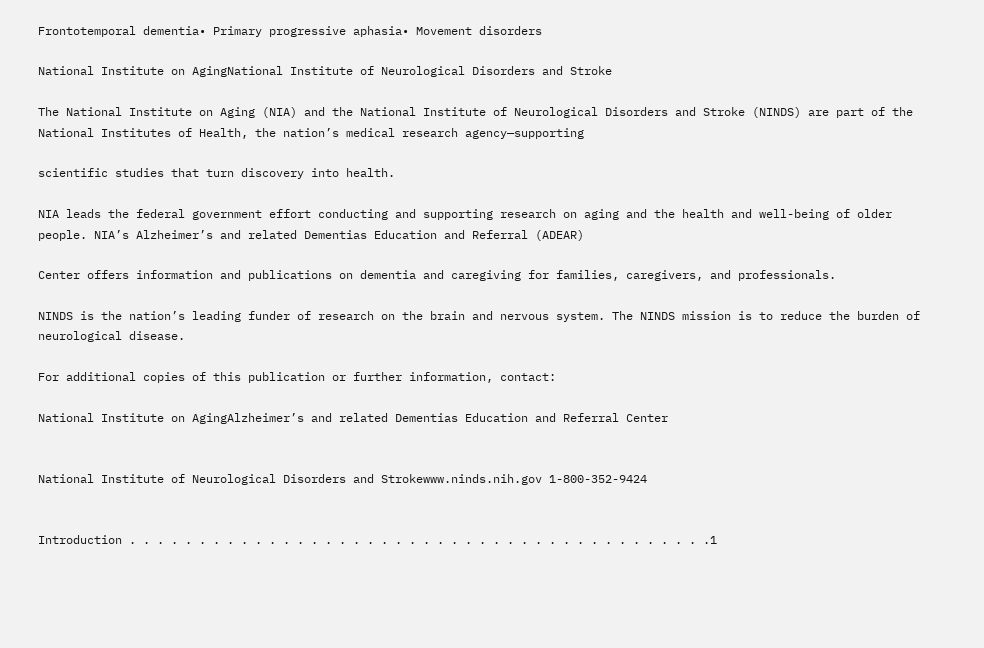Frontotemporal dementia• Primary progressive aphasia• Movement disorders

National Institute on AgingNational Institute of Neurological Disorders and Stroke

The National Institute on Aging (NIA) and the National Institute of Neurological Disorders and Stroke (NINDS) are part of the National Institutes of Health, the nation’s medical research agency—supporting

scientific studies that turn discovery into health.

NIA leads the federal government effort conducting and supporting research on aging and the health and well-being of older people. NIA’s Alzheimer’s and related Dementias Education and Referral (ADEAR)

Center offers information and publications on dementia and caregiving for families, caregivers, and professionals.

NINDS is the nation’s leading funder of research on the brain and nervous system. The NINDS mission is to reduce the burden of neurological disease.

For additional copies of this publication or further information, contact:

National Institute on AgingAlzheimer’s and related Dementias Education and Referral Center


National Institute of Neurological Disorders and Strokewww.ninds.nih.gov 1-800-352-9424


Introduction . . . . . . . . . . . . . . . . . . . . . . . . . . . . . . . . . . . . . . . . . .1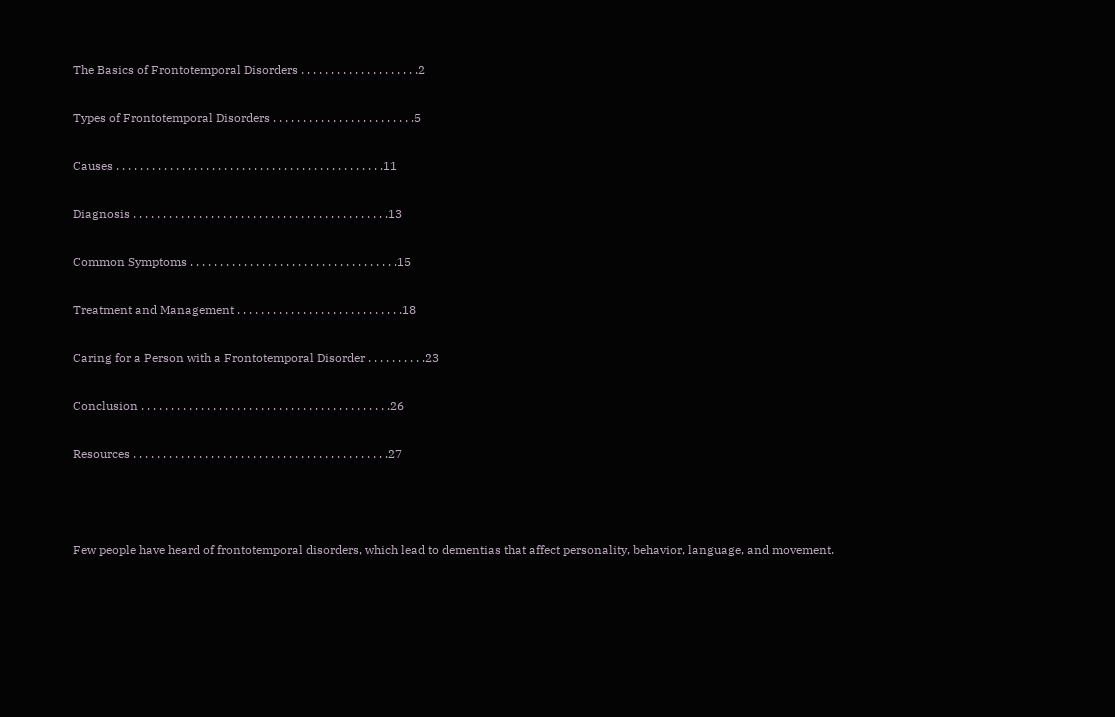The Basics of Frontotemporal Disorders . . . . . . . . . . . . . . . . . . . .2

Types of Frontotemporal Disorders . . . . . . . . . . . . . . . . . . . . . . . .5

Causes . . . . . . . . . . . . . . . . . . . . . . . . . . . . . . . . . . . . . . . . . . . . .11

Diagnosis . . . . . . . . . . . . . . . . . . . . . . . . . . . . . . . . . . . . . . . . . . .13

Common Symptoms . . . . . . . . . . . . . . . . . . . . . . . . . . . . . . . . . . .15

Treatment and Management . . . . . . . . . . . . . . . . . . . . . . . . . . . .18

Caring for a Person with a Frontotemporal Disorder . . . . . . . . . .23

Conclusion . . . . . . . . . . . . . . . . . . . . . . . . . . . . . . . . . . . . . . . . . .26

Resources . . . . . . . . . . . . . . . . . . . . . . . . . . . . . . . . . . . . . . . . . . .27



Few people have heard of frontotemporal disorders, which lead to dementias that affect personality, behavior, language, and movement.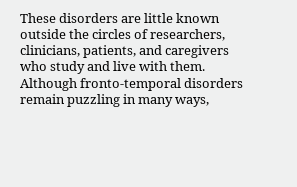These disorders are little known outside the circles of researchers, clinicians, patients, and caregivers who study and live with them. Although fronto-temporal disorders remain puzzling in many ways,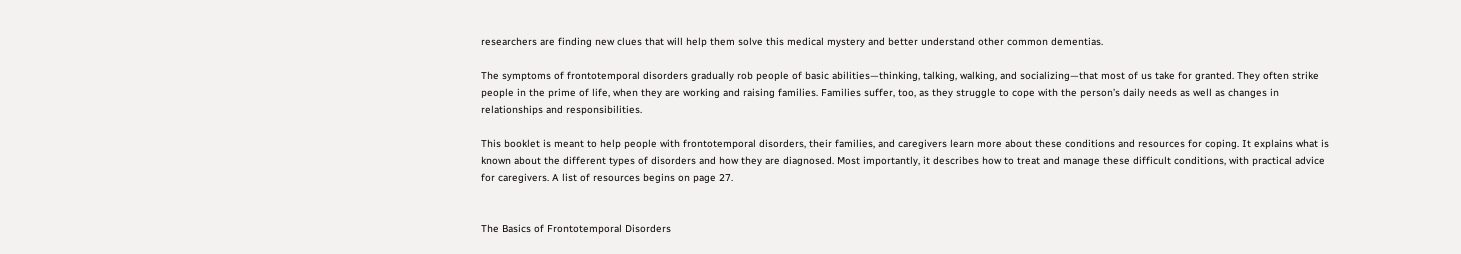researchers are finding new clues that will help them solve this medical mystery and better understand other common dementias.

The symptoms of frontotemporal disorders gradually rob people of basic abilities—thinking, talking, walking, and socializing—that most of us take for granted. They often strike people in the prime of life, when they are working and raising families. Families suffer, too, as they struggle to cope with the person’s daily needs as well as changes in relationships and responsibilities.

This booklet is meant to help people with frontotemporal disorders, their families, and caregivers learn more about these conditions and resources for coping. It explains what is known about the different types of disorders and how they are diagnosed. Most importantly, it describes how to treat and manage these difficult conditions, with practical advice for caregivers. A list of resources begins on page 27.


The Basics of Frontotemporal Disorders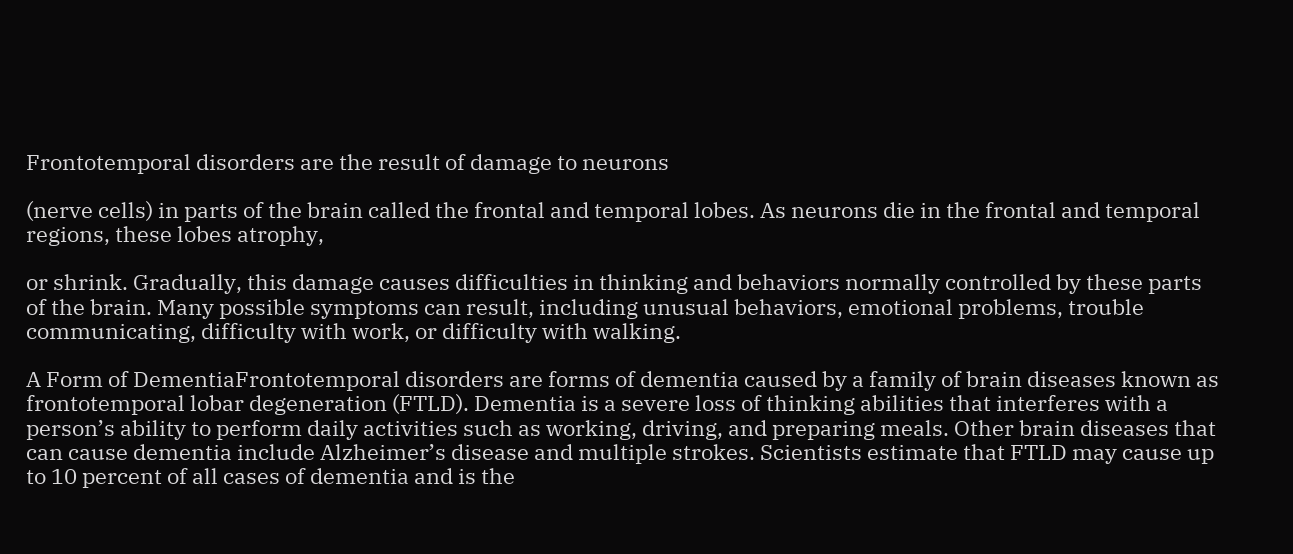Frontotemporal disorders are the result of damage to neurons

(nerve cells) in parts of the brain called the frontal and temporal lobes. As neurons die in the frontal and temporal regions, these lobes atrophy,

or shrink. Gradually, this damage causes difficulties in thinking and behaviors normally controlled by these parts of the brain. Many possible symptoms can result, including unusual behaviors, emotional problems, trouble communicating, difficulty with work, or difficulty with walking.

A Form of DementiaFrontotemporal disorders are forms of dementia caused by a family of brain diseases known as frontotemporal lobar degeneration (FTLD). Dementia is a severe loss of thinking abilities that interferes with a person’s ability to perform daily activities such as working, driving, and preparing meals. Other brain diseases that can cause dementia include Alzheimer’s disease and multiple strokes. Scientists estimate that FTLD may cause up to 10 percent of all cases of dementia and is the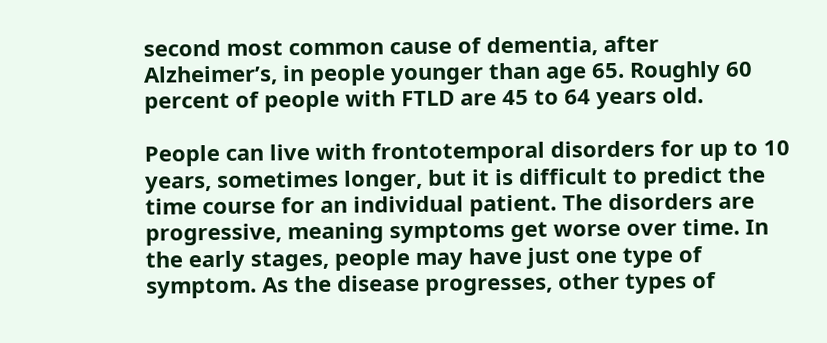second most common cause of dementia, after Alzheimer’s, in people younger than age 65. Roughly 60 percent of people with FTLD are 45 to 64 years old.

People can live with frontotemporal disorders for up to 10 years, sometimes longer, but it is difficult to predict the time course for an individual patient. The disorders are progressive, meaning symptoms get worse over time. In the early stages, people may have just one type of symptom. As the disease progresses, other types of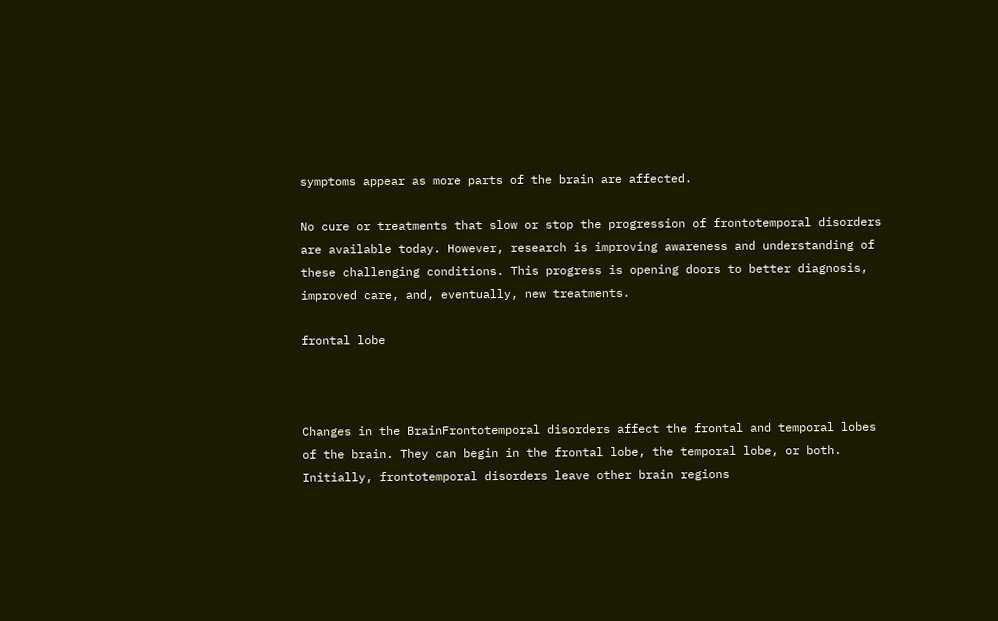symptoms appear as more parts of the brain are affected.

No cure or treatments that slow or stop the progression of frontotemporal disorders are available today. However, research is improving awareness and understanding of these challenging conditions. This progress is opening doors to better diagnosis, improved care, and, eventually, new treatments.

frontal lobe



Changes in the BrainFrontotemporal disorders affect the frontal and temporal lobes of the brain. They can begin in the frontal lobe, the temporal lobe, or both. Initially, frontotemporal disorders leave other brain regions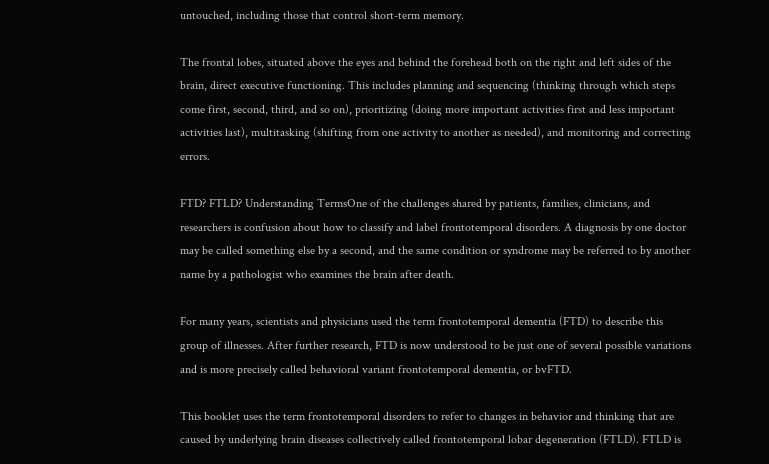untouched, including those that control short-term memory.

The frontal lobes, situated above the eyes and behind the forehead both on the right and left sides of the brain, direct executive functioning. This includes planning and sequencing (thinking through which steps come first, second, third, and so on), prioritizing (doing more important activities first and less important activities last), multitasking (shifting from one activity to another as needed), and monitoring and correcting errors.

FTD? FTLD? Understanding TermsOne of the challenges shared by patients, families, clinicians, and researchers is confusion about how to classify and label frontotemporal disorders. A diagnosis by one doctor may be called something else by a second, and the same condition or syndrome may be referred to by another name by a pathologist who examines the brain after death.

For many years, scientists and physicians used the term frontotemporal dementia (FTD) to describe this group of illnesses. After further research, FTD is now understood to be just one of several possible variations and is more precisely called behavioral variant frontotemporal dementia, or bvFTD.

This booklet uses the term frontotemporal disorders to refer to changes in behavior and thinking that are caused by underlying brain diseases collectively called frontotemporal lobar degeneration (FTLD). FTLD is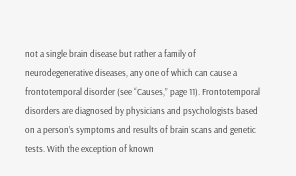not a single brain disease but rather a family of neurodegenerative diseases, any one of which can cause a frontotemporal disorder (see “Causes,” page 11). Frontotemporal disorders are diagnosed by physicians and psychologists based on a person’s symptoms and results of brain scans and genetic tests. With the exception of known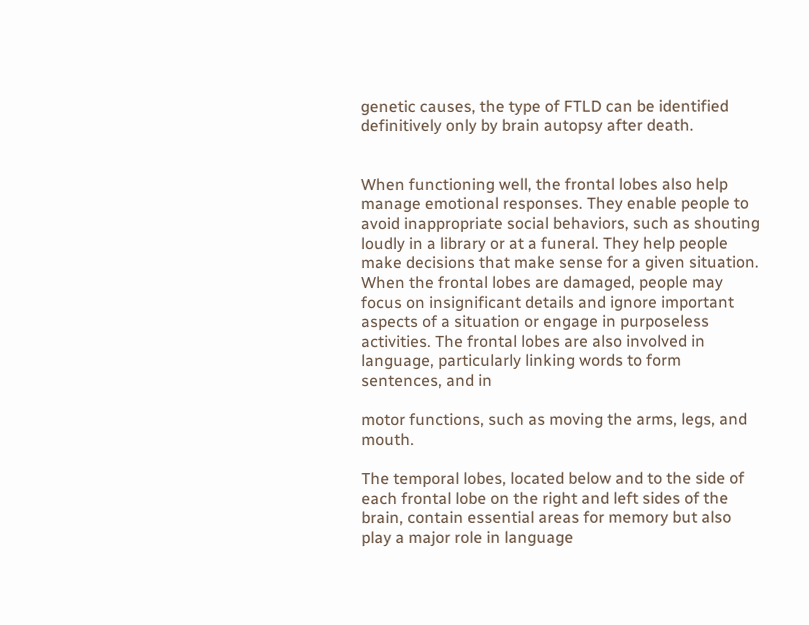genetic causes, the type of FTLD can be identified definitively only by brain autopsy after death.


When functioning well, the frontal lobes also help manage emotional responses. They enable people to avoid inappropriate social behaviors, such as shouting loudly in a library or at a funeral. They help people make decisions that make sense for a given situation. When the frontal lobes are damaged, people may focus on insignificant details and ignore important aspects of a situation or engage in purposeless activities. The frontal lobes are also involved in language, particularly linking words to form sentences, and in

motor functions, such as moving the arms, legs, and mouth.

The temporal lobes, located below and to the side of each frontal lobe on the right and left sides of the brain, contain essential areas for memory but also play a major role in language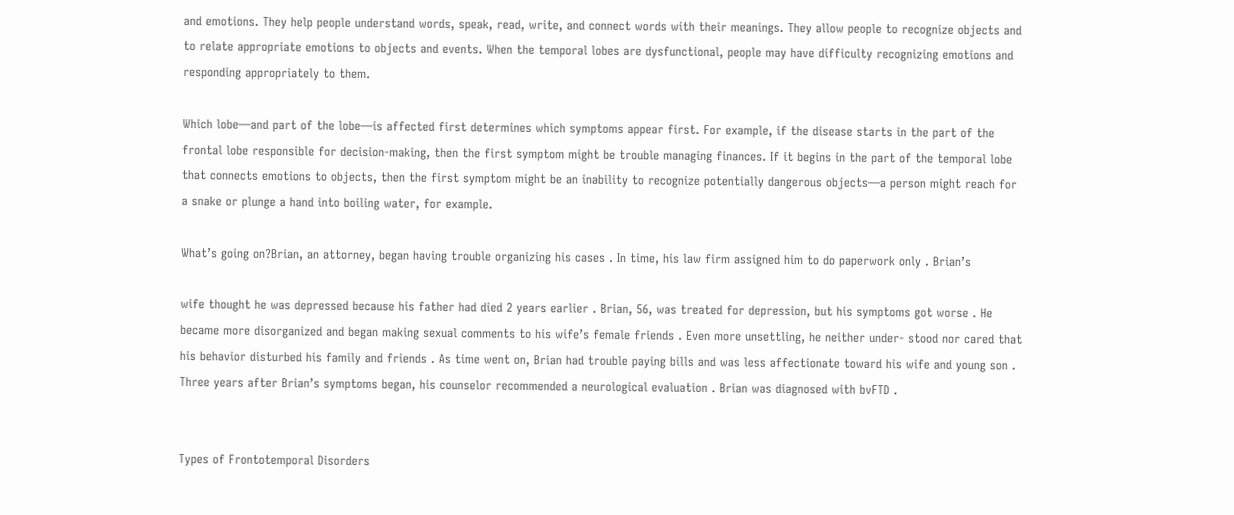and emotions. They help people understand words, speak, read, write, and connect words with their meanings. They allow people to recognize objects and to relate appropriate emotions to objects and events. When the temporal lobes are dysfunctional, people may have difficulty recognizing emotions and responding appropriately to them.

Which lobe—and part of the lobe—is affected first determines which symptoms appear first. For example, if the disease starts in the part of the frontal lobe responsible for decision-making, then the first symptom might be trouble managing finances. If it begins in the part of the temporal lobe that connects emotions to objects, then the first symptom might be an inability to recognize potentially dangerous objects—a person might reach for a snake or plunge a hand into boiling water, for example.

What’s going on?Brian, an attorney, began having trouble organizing his cases . In time, his law firm assigned him to do paperwork only . Brian’s

wife thought he was depressed because his father had died 2 years earlier . Brian, 56, was treated for depression, but his symptoms got worse . He became more disorganized and began making sexual comments to his wife’s female friends . Even more unsettling, he neither under- stood nor cared that his behavior disturbed his family and friends . As time went on, Brian had trouble paying bills and was less affectionate toward his wife and young son . Three years after Brian’s symptoms began, his counselor recommended a neurological evaluation . Brian was diagnosed with bvFTD .


Types of Frontotemporal Disorders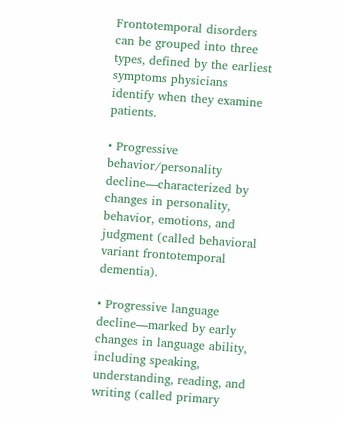Frontotemporal disorders can be grouped into three types, defined by the earliest symptoms physicians identify when they examine patients.

• Progressive behavior/personality decline—characterized by changes in personality, behavior, emotions, and judgment (called behavioral variant frontotemporal dementia).

• Progressive language decline—marked by early changes in language ability, including speaking, understanding, reading, and writing (called primary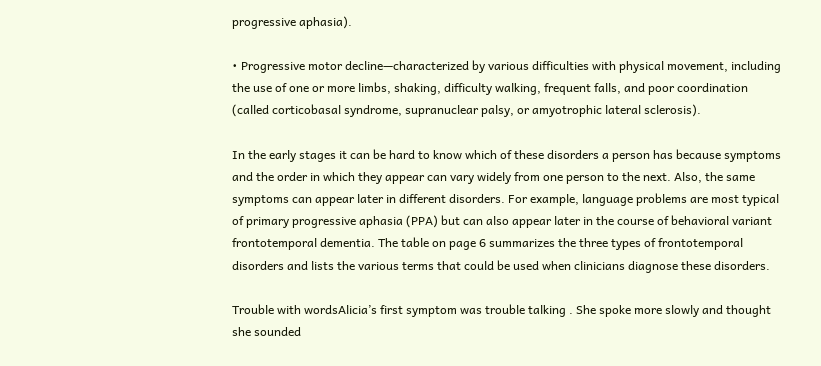progressive aphasia).

• Progressive motor decline—characterized by various difficulties with physical movement, including the use of one or more limbs, shaking, difficulty walking, frequent falls, and poor coordination (called corticobasal syndrome, supranuclear palsy, or amyotrophic lateral sclerosis).

In the early stages it can be hard to know which of these disorders a person has because symptoms and the order in which they appear can vary widely from one person to the next. Also, the same symptoms can appear later in different disorders. For example, language problems are most typical of primary progressive aphasia (PPA) but can also appear later in the course of behavioral variant frontotemporal dementia. The table on page 6 summarizes the three types of frontotemporal disorders and lists the various terms that could be used when clinicians diagnose these disorders.

Trouble with wordsAlicia’s first symptom was trouble talking . She spoke more slowly and thought she sounded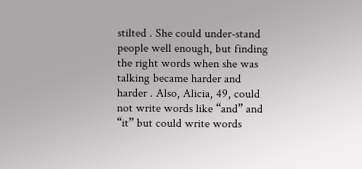stilted . She could under-stand people well enough, but finding the right words when she was talking became harder and harder . Also, Alicia, 49, could not write words like “and” and “it” but could write words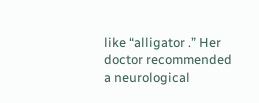like “alligator .” Her doctor recommended a neurological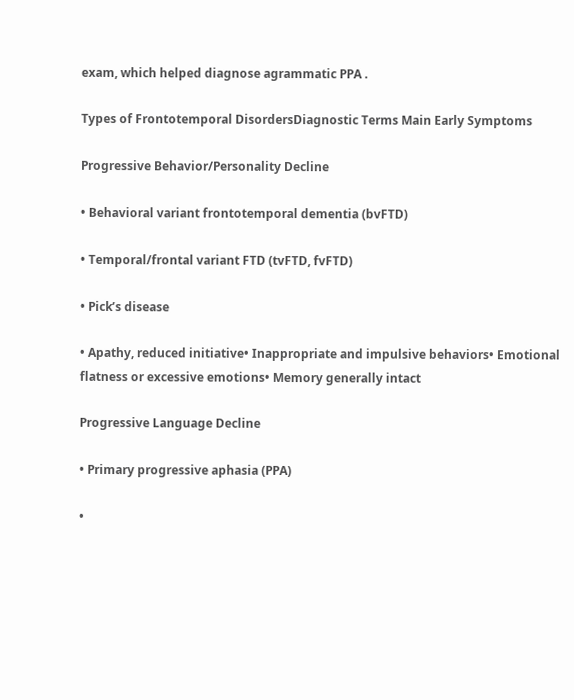exam, which helped diagnose agrammatic PPA .

Types of Frontotemporal DisordersDiagnostic Terms Main Early Symptoms

Progressive Behavior/Personality Decline

• Behavioral variant frontotemporal dementia (bvFTD)

• Temporal/frontal variant FTD (tvFTD, fvFTD)

• Pick’s disease

• Apathy, reduced initiative• Inappropriate and impulsive behaviors• Emotional flatness or excessive emotions• Memory generally intact

Progressive Language Decline

• Primary progressive aphasia (PPA)

•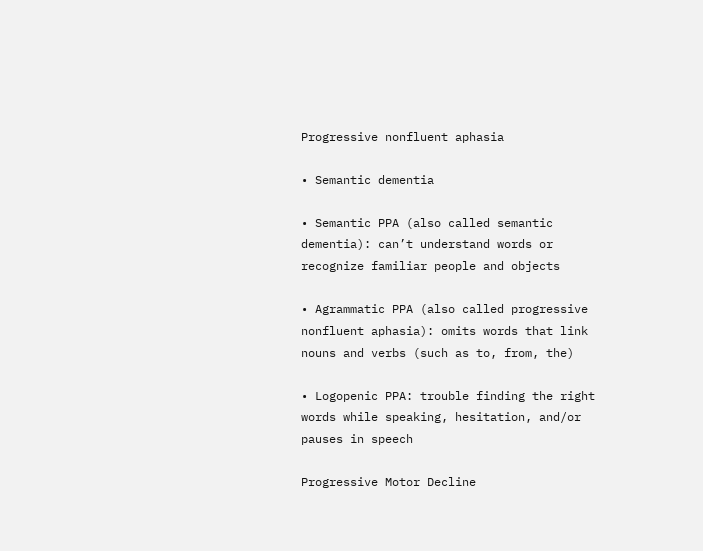Progressive nonfluent aphasia

• Semantic dementia

• Semantic PPA (also called semantic dementia): can’t understand words or recognize familiar people and objects

• Agrammatic PPA (also called progressive nonfluent aphasia): omits words that link nouns and verbs (such as to, from, the)

• Logopenic PPA: trouble finding the right words while speaking, hesitation, and/or pauses in speech

Progressive Motor Decline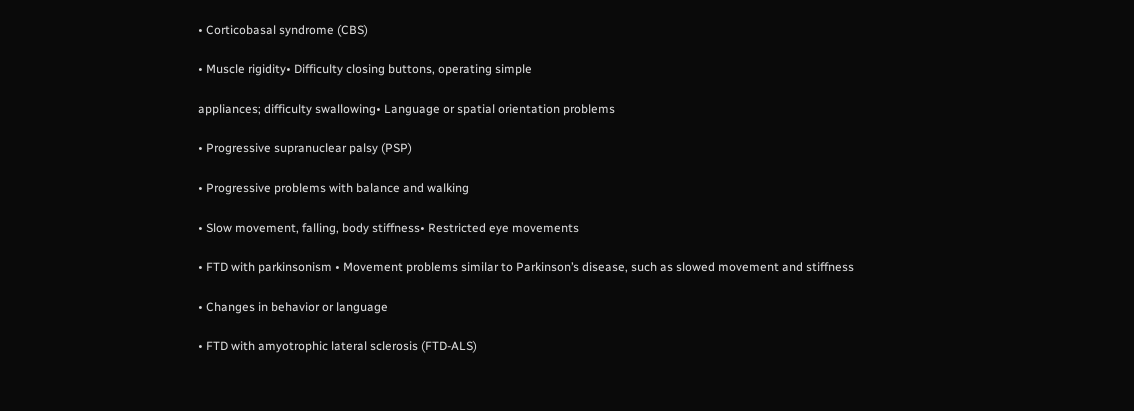• Corticobasal syndrome (CBS)

• Muscle rigidity• Difficulty closing buttons, operating simple

appliances; difficulty swallowing• Language or spatial orientation problems

• Progressive supranuclear palsy (PSP)

• Progressive problems with balance and walking

• Slow movement, falling, body stiffness• Restricted eye movements

• FTD with parkinsonism • Movement problems similar to Parkinson’s disease, such as slowed movement and stiffness

• Changes in behavior or language

• FTD with amyotrophic lateral sclerosis (FTD-ALS)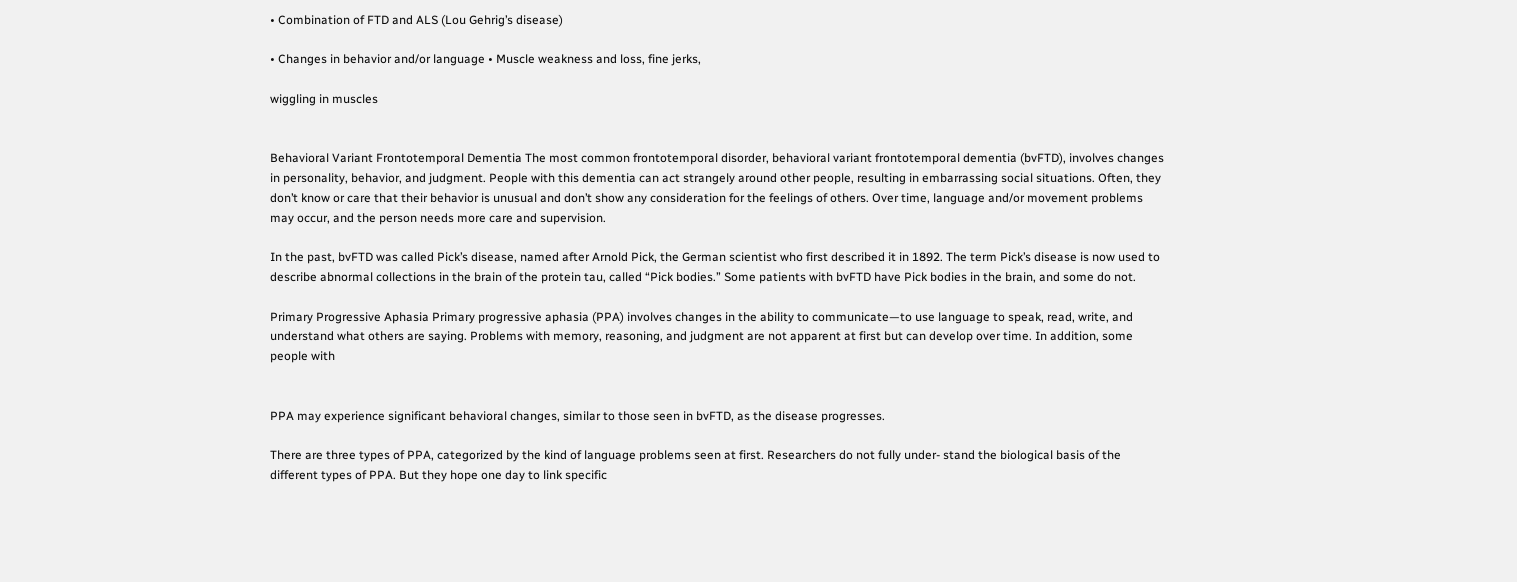• Combination of FTD and ALS (Lou Gehrig’s disease)

• Changes in behavior and/or language • Muscle weakness and loss, fine jerks,

wiggling in muscles


Behavioral Variant Frontotemporal Dementia The most common frontotemporal disorder, behavioral variant frontotemporal dementia (bvFTD), involves changes in personality, behavior, and judgment. People with this dementia can act strangely around other people, resulting in embarrassing social situations. Often, they don’t know or care that their behavior is unusual and don’t show any consideration for the feelings of others. Over time, language and/or movement problems may occur, and the person needs more care and supervision.

In the past, bvFTD was called Pick’s disease, named after Arnold Pick, the German scientist who first described it in 1892. The term Pick’s disease is now used to describe abnormal collections in the brain of the protein tau, called “Pick bodies.” Some patients with bvFTD have Pick bodies in the brain, and some do not.

Primary Progressive Aphasia Primary progressive aphasia (PPA) involves changes in the ability to communicate—to use language to speak, read, write, and understand what others are saying. Problems with memory, reasoning, and judgment are not apparent at first but can develop over time. In addition, some people with


PPA may experience significant behavioral changes, similar to those seen in bvFTD, as the disease progresses.

There are three types of PPA, categorized by the kind of language problems seen at first. Researchers do not fully under- stand the biological basis of the different types of PPA. But they hope one day to link specific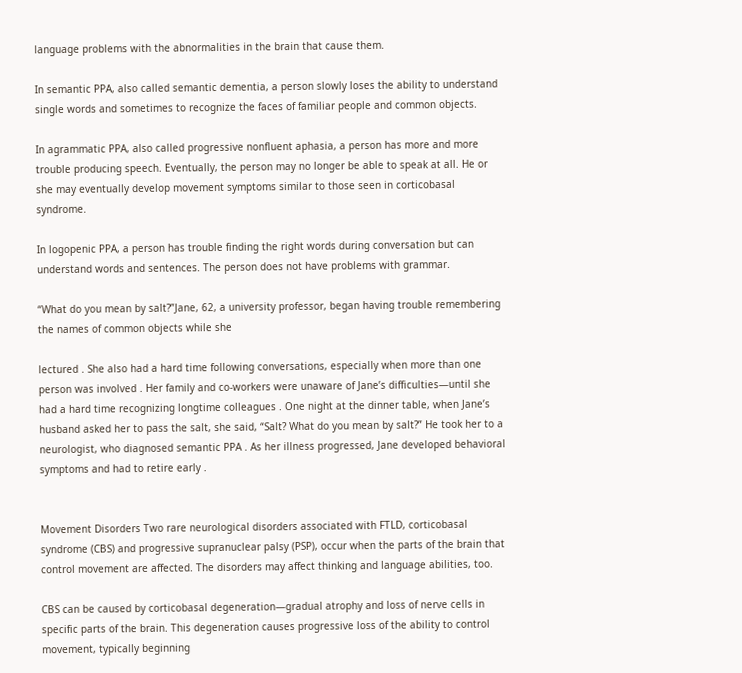language problems with the abnormalities in the brain that cause them.

In semantic PPA, also called semantic dementia, a person slowly loses the ability to understand single words and sometimes to recognize the faces of familiar people and common objects.

In agrammatic PPA, also called progressive nonfluent aphasia, a person has more and more trouble producing speech. Eventually, the person may no longer be able to speak at all. He or she may eventually develop movement symptoms similar to those seen in corticobasal syndrome.

In logopenic PPA, a person has trouble finding the right words during conversation but can understand words and sentences. The person does not have problems with grammar.

“What do you mean by salt?”Jane, 62, a university professor, began having trouble remembering the names of common objects while she

lectured . She also had a hard time following conversations, especially when more than one person was involved . Her family and co-workers were unaware of Jane’s difficulties—until she had a hard time recognizing longtime colleagues . One night at the dinner table, when Jane’s husband asked her to pass the salt, she said, “Salt? What do you mean by salt?” He took her to a neurologist, who diagnosed semantic PPA . As her illness progressed, Jane developed behavioral symptoms and had to retire early .


Movement Disorders Two rare neurological disorders associated with FTLD, corticobasal syndrome (CBS) and progressive supranuclear palsy (PSP), occur when the parts of the brain that control movement are affected. The disorders may affect thinking and language abilities, too.

CBS can be caused by corticobasal degeneration—gradual atrophy and loss of nerve cells in specific parts of the brain. This degeneration causes progressive loss of the ability to control movement, typically beginning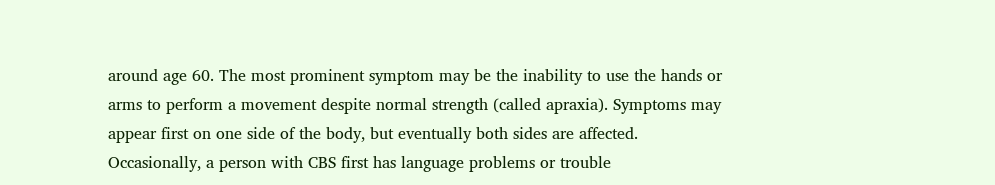around age 60. The most prominent symptom may be the inability to use the hands or arms to perform a movement despite normal strength (called apraxia). Symptoms may appear first on one side of the body, but eventually both sides are affected. Occasionally, a person with CBS first has language problems or trouble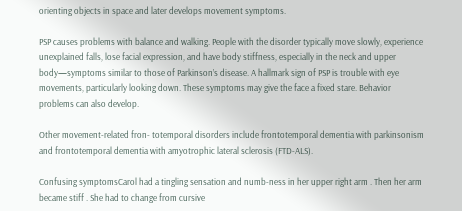orienting objects in space and later develops movement symptoms.

PSP causes problems with balance and walking. People with the disorder typically move slowly, experience unexplained falls, lose facial expression, and have body stiffness, especially in the neck and upper body—symptoms similar to those of Parkinson’s disease. A hallmark sign of PSP is trouble with eye movements, particularly looking down. These symptoms may give the face a fixed stare. Behavior problems can also develop.

Other movement-related fron- totemporal disorders include frontotemporal dementia with parkinsonism and frontotemporal dementia with amyotrophic lateral sclerosis (FTD-ALS).

Confusing symptomsCarol had a tingling sensation and numb-ness in her upper right arm . Then her arm became stiff . She had to change from cursive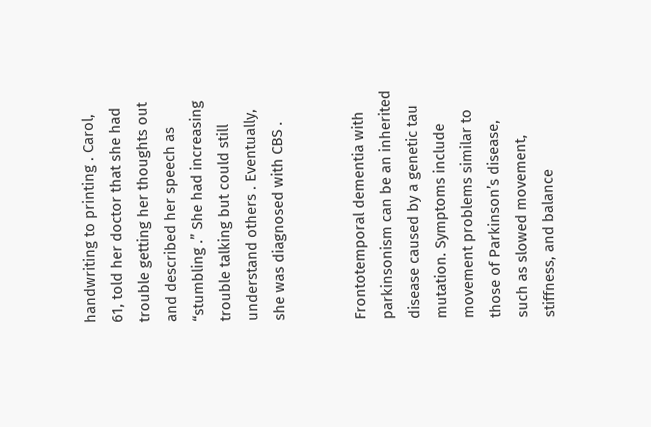handwriting to printing . Carol, 61, told her doctor that she had trouble getting her thoughts out and described her speech as “stumbling .” She had increasing trouble talking but could still understand others . Eventually, she was diagnosed with CBS .


Frontotemporal dementia with parkinsonism can be an inherited disease caused by a genetic tau mutation. Symptoms include movement problems similar to those of Parkinson’s disease, such as slowed movement, stiffness, and balance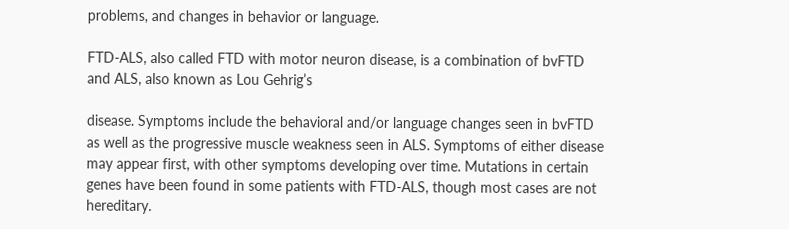problems, and changes in behavior or language.

FTD-ALS, also called FTD with motor neuron disease, is a combination of bvFTD and ALS, also known as Lou Gehrig’s

disease. Symptoms include the behavioral and/or language changes seen in bvFTD as well as the progressive muscle weakness seen in ALS. Symptoms of either disease may appear first, with other symptoms developing over time. Mutations in certain genes have been found in some patients with FTD-ALS, though most cases are not hereditary.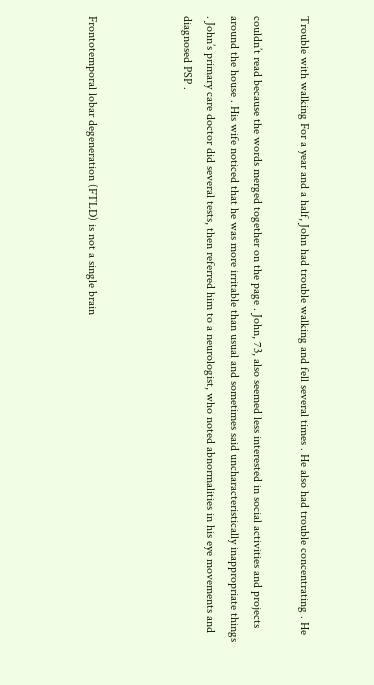Trouble with walking For a year and a half, John had trouble walking and fell several times . He also had trouble concentrating . He

couldn’t read because the words merged together on the page . John, 73, also seemed less interested in social activities and projects around the house . His wife noticed that he was more irritable than usual and sometimes said uncharacteristically inappropriate things . John’s primary care doctor did several tests, then referred him to a neurologist, who noted abnormalities in his eye movements and diagnosed PSP .



Frontotemporal lobar degeneration (FTLD) is not a single brain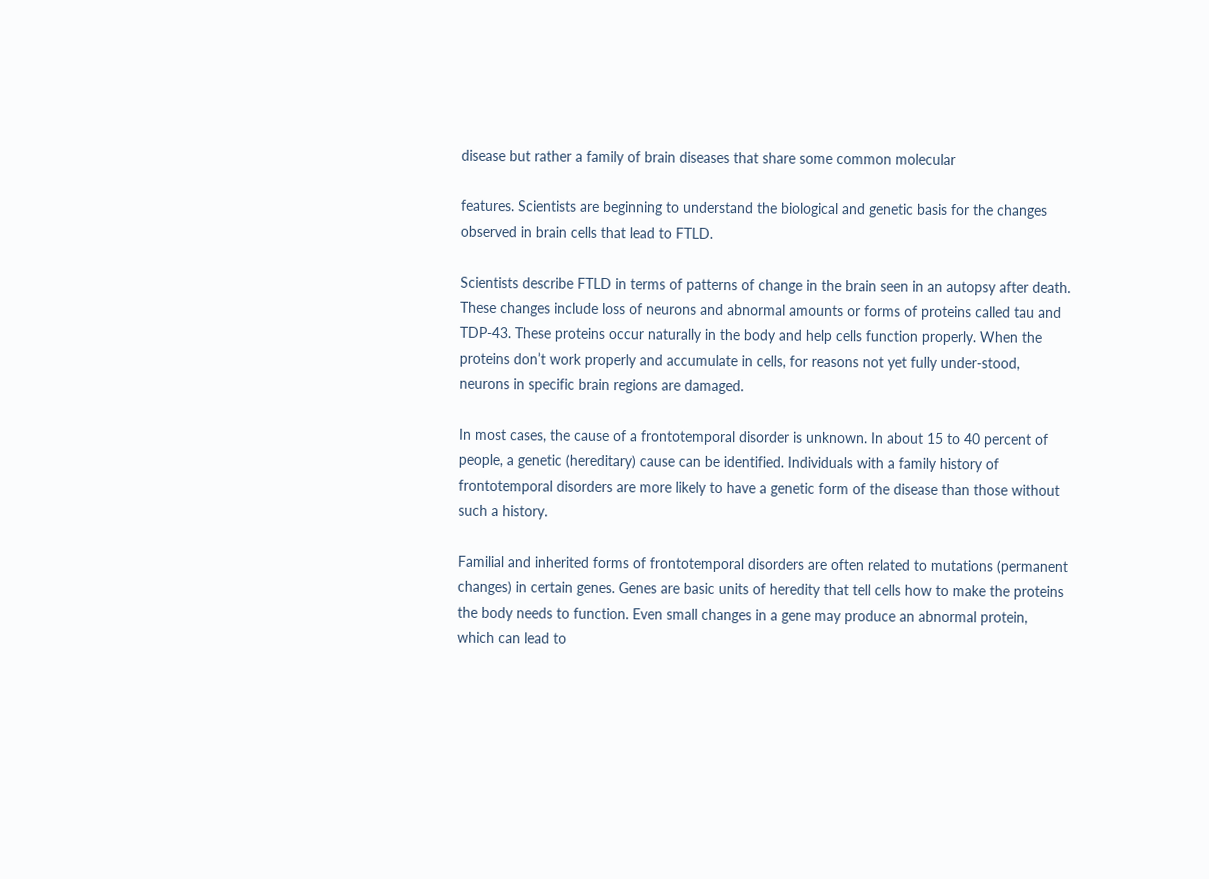disease but rather a family of brain diseases that share some common molecular

features. Scientists are beginning to understand the biological and genetic basis for the changes observed in brain cells that lead to FTLD.

Scientists describe FTLD in terms of patterns of change in the brain seen in an autopsy after death. These changes include loss of neurons and abnormal amounts or forms of proteins called tau and TDP-43. These proteins occur naturally in the body and help cells function properly. When the proteins don’t work properly and accumulate in cells, for reasons not yet fully under-stood, neurons in specific brain regions are damaged.

In most cases, the cause of a frontotemporal disorder is unknown. In about 15 to 40 percent of people, a genetic (hereditary) cause can be identified. Individuals with a family history of frontotemporal disorders are more likely to have a genetic form of the disease than those without such a history.

Familial and inherited forms of frontotemporal disorders are often related to mutations (permanent changes) in certain genes. Genes are basic units of heredity that tell cells how to make the proteins the body needs to function. Even small changes in a gene may produce an abnormal protein, which can lead to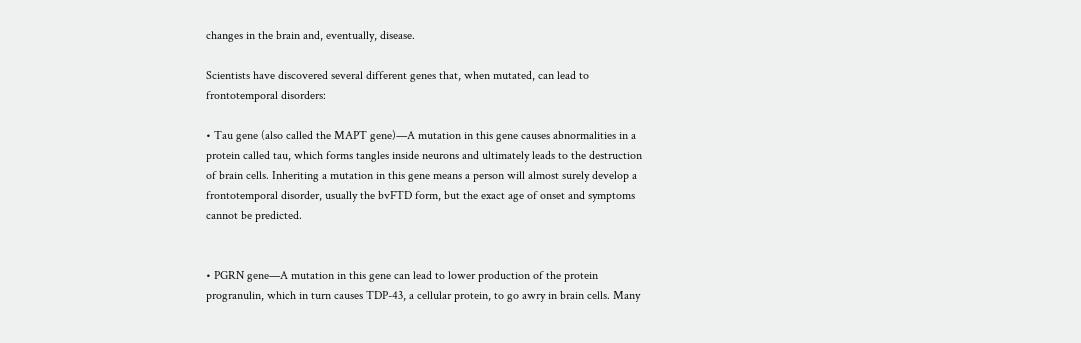changes in the brain and, eventually, disease.

Scientists have discovered several different genes that, when mutated, can lead to frontotemporal disorders:

• Tau gene (also called the MAPT gene)—A mutation in this gene causes abnormalities in a protein called tau, which forms tangles inside neurons and ultimately leads to the destruction of brain cells. Inheriting a mutation in this gene means a person will almost surely develop a frontotemporal disorder, usually the bvFTD form, but the exact age of onset and symptoms cannot be predicted.


• PGRN gene—A mutation in this gene can lead to lower production of the protein progranulin, which in turn causes TDP-43, a cellular protein, to go awry in brain cells. Many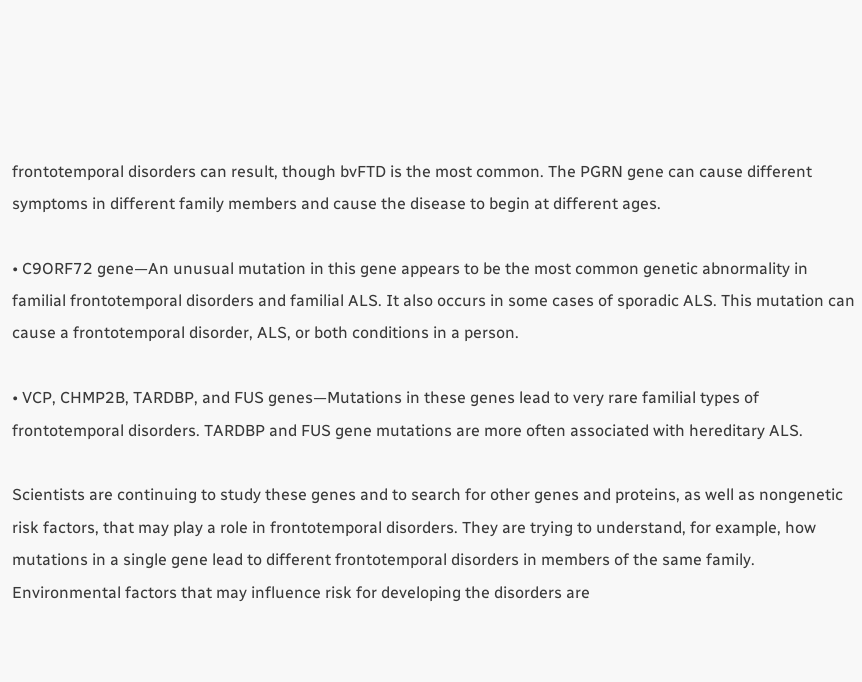frontotemporal disorders can result, though bvFTD is the most common. The PGRN gene can cause different symptoms in different family members and cause the disease to begin at different ages.

• C9ORF72 gene—An unusual mutation in this gene appears to be the most common genetic abnormality in familial frontotemporal disorders and familial ALS. It also occurs in some cases of sporadic ALS. This mutation can cause a frontotemporal disorder, ALS, or both conditions in a person.

• VCP, CHMP2B, TARDBP, and FUS genes—Mutations in these genes lead to very rare familial types of frontotemporal disorders. TARDBP and FUS gene mutations are more often associated with hereditary ALS.

Scientists are continuing to study these genes and to search for other genes and proteins, as well as nongenetic risk factors, that may play a role in frontotemporal disorders. They are trying to understand, for example, how mutations in a single gene lead to different frontotemporal disorders in members of the same family. Environmental factors that may influence risk for developing the disorders are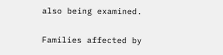also being examined.

Families affected by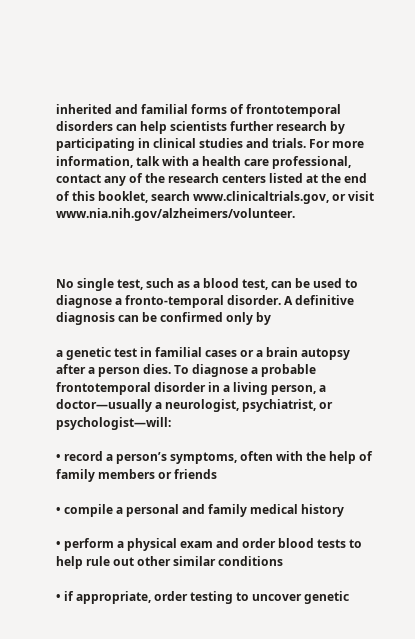inherited and familial forms of frontotemporal disorders can help scientists further research by participating in clinical studies and trials. For more information, talk with a health care professional, contact any of the research centers listed at the end of this booklet, search www.clinicaltrials.gov, or visit www.nia.nih.gov/alzheimers/volunteer.



No single test, such as a blood test, can be used to diagnose a fronto-temporal disorder. A definitive diagnosis can be confirmed only by

a genetic test in familial cases or a brain autopsy after a person dies. To diagnose a probable frontotemporal disorder in a living person, a doctor—usually a neurologist, psychiatrist, or psychologist—will:

• record a person’s symptoms, often with the help of family members or friends

• compile a personal and family medical history

• perform a physical exam and order blood tests to help rule out other similar conditions

• if appropriate, order testing to uncover genetic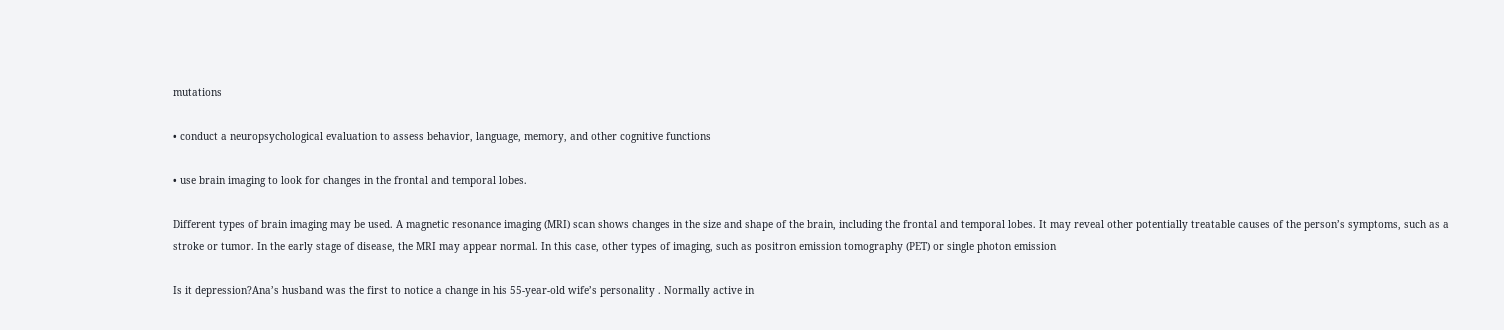mutations

• conduct a neuropsychological evaluation to assess behavior, language, memory, and other cognitive functions

• use brain imaging to look for changes in the frontal and temporal lobes.

Different types of brain imaging may be used. A magnetic resonance imaging (MRI) scan shows changes in the size and shape of the brain, including the frontal and temporal lobes. It may reveal other potentially treatable causes of the person’s symptoms, such as a stroke or tumor. In the early stage of disease, the MRI may appear normal. In this case, other types of imaging, such as positron emission tomography (PET) or single photon emission

Is it depression?Ana’s husband was the first to notice a change in his 55-year-old wife’s personality . Normally active in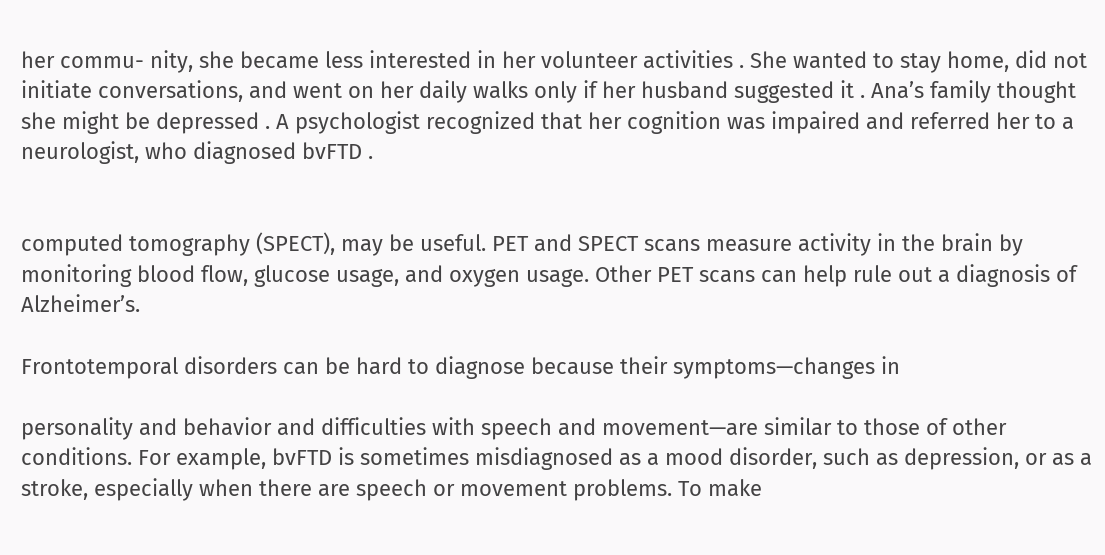her commu- nity, she became less interested in her volunteer activities . She wanted to stay home, did not initiate conversations, and went on her daily walks only if her husband suggested it . Ana’s family thought she might be depressed . A psychologist recognized that her cognition was impaired and referred her to a neurologist, who diagnosed bvFTD .


computed tomography (SPECT), may be useful. PET and SPECT scans measure activity in the brain by monitoring blood flow, glucose usage, and oxygen usage. Other PET scans can help rule out a diagnosis of Alzheimer’s.

Frontotemporal disorders can be hard to diagnose because their symptoms—changes in

personality and behavior and difficulties with speech and movement—are similar to those of other conditions. For example, bvFTD is sometimes misdiagnosed as a mood disorder, such as depression, or as a stroke, especially when there are speech or movement problems. To make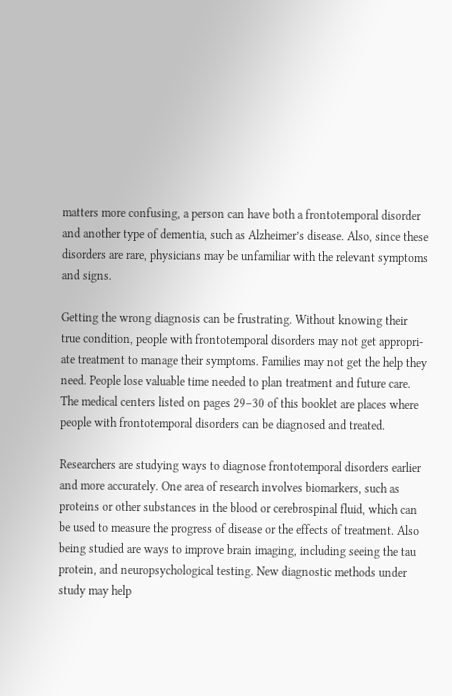matters more confusing, a person can have both a frontotemporal disorder and another type of dementia, such as Alzheimer’s disease. Also, since these disorders are rare, physicians may be unfamiliar with the relevant symptoms and signs.

Getting the wrong diagnosis can be frustrating. Without knowing their true condition, people with frontotemporal disorders may not get appropri-ate treatment to manage their symptoms. Families may not get the help they need. People lose valuable time needed to plan treatment and future care. The medical centers listed on pages 29–30 of this booklet are places where people with frontotemporal disorders can be diagnosed and treated.

Researchers are studying ways to diagnose frontotemporal disorders earlier and more accurately. One area of research involves biomarkers, such as proteins or other substances in the blood or cerebrospinal fluid, which can be used to measure the progress of disease or the effects of treatment. Also being studied are ways to improve brain imaging, including seeing the tau protein, and neuropsychological testing. New diagnostic methods under study may help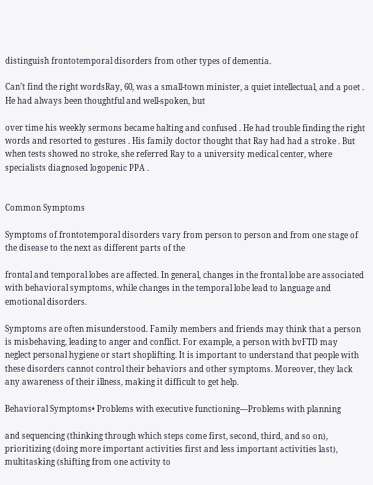distinguish frontotemporal disorders from other types of dementia.

Can’t find the right wordsRay, 60, was a small-town minister, a quiet intellectual, and a poet . He had always been thoughtful and well-spoken, but

over time his weekly sermons became halting and confused . He had trouble finding the right words and resorted to gestures . His family doctor thought that Ray had had a stroke . But when tests showed no stroke, she referred Ray to a university medical center, where specialists diagnosed logopenic PPA .


Common Symptoms

Symptoms of frontotemporal disorders vary from person to person and from one stage of the disease to the next as different parts of the

frontal and temporal lobes are affected. In general, changes in the frontal lobe are associated with behavioral symptoms, while changes in the temporal lobe lead to language and emotional disorders.

Symptoms are often misunderstood. Family members and friends may think that a person is misbehaving, leading to anger and conflict. For example, a person with bvFTD may neglect personal hygiene or start shoplifting. It is important to understand that people with these disorders cannot control their behaviors and other symptoms. Moreover, they lack any awareness of their illness, making it difficult to get help.

Behavioral Symptoms• Problems with executive functioning—Problems with planning

and sequencing (thinking through which steps come first, second, third, and so on), prioritizing (doing more important activities first and less important activities last), multitasking (shifting from one activity to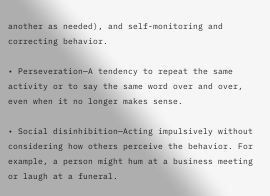another as needed), and self-monitoring and correcting behavior.

• Perseveration—A tendency to repeat the same activity or to say the same word over and over, even when it no longer makes sense.

• Social disinhibition—Acting impulsively without considering how others perceive the behavior. For example, a person might hum at a business meeting or laugh at a funeral.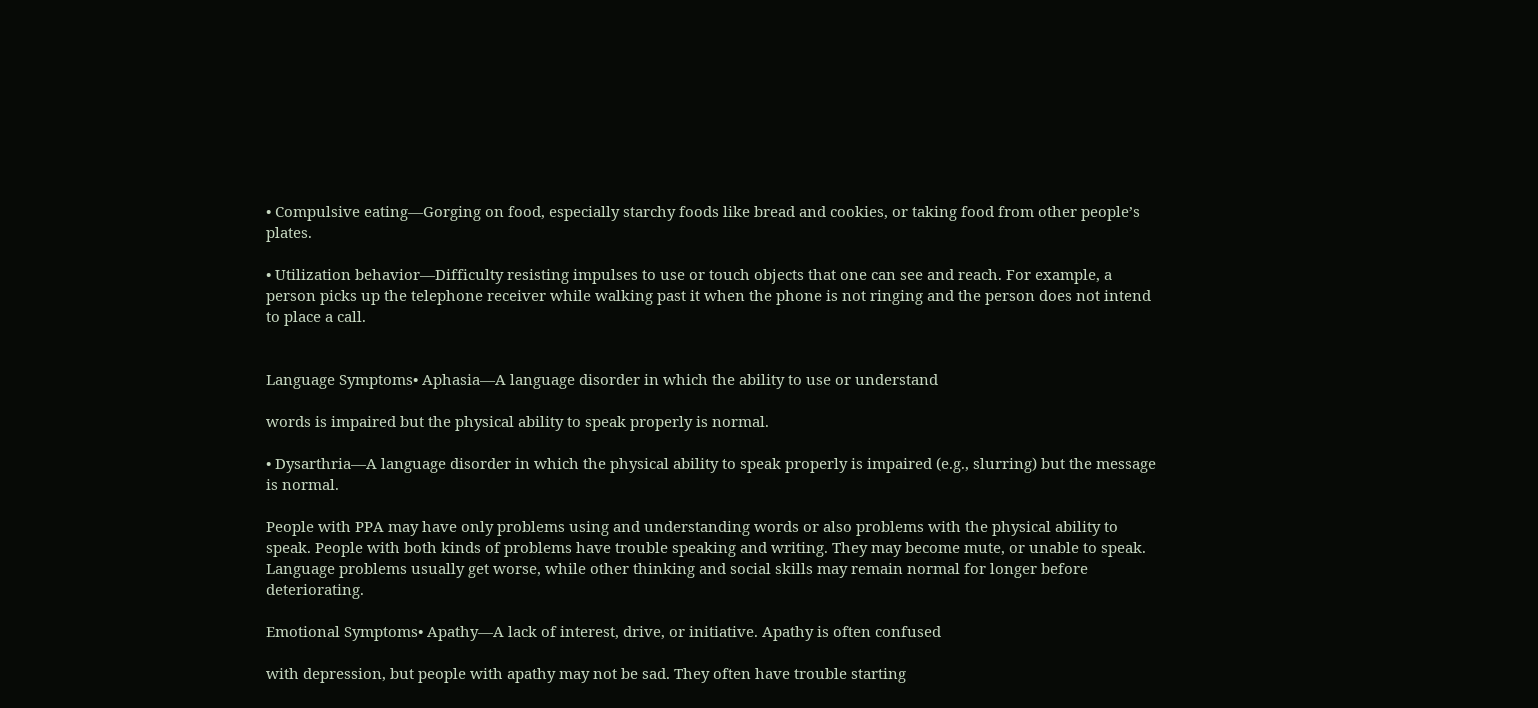• Compulsive eating—Gorging on food, especially starchy foods like bread and cookies, or taking food from other people’s plates.

• Utilization behavior—Difficulty resisting impulses to use or touch objects that one can see and reach. For example, a person picks up the telephone receiver while walking past it when the phone is not ringing and the person does not intend to place a call.


Language Symptoms• Aphasia—A language disorder in which the ability to use or understand

words is impaired but the physical ability to speak properly is normal.

• Dysarthria—A language disorder in which the physical ability to speak properly is impaired (e.g., slurring) but the message is normal.

People with PPA may have only problems using and understanding words or also problems with the physical ability to speak. People with both kinds of problems have trouble speaking and writing. They may become mute, or unable to speak. Language problems usually get worse, while other thinking and social skills may remain normal for longer before deteriorating.

Emotional Symptoms• Apathy—A lack of interest, drive, or initiative. Apathy is often confused

with depression, but people with apathy may not be sad. They often have trouble starting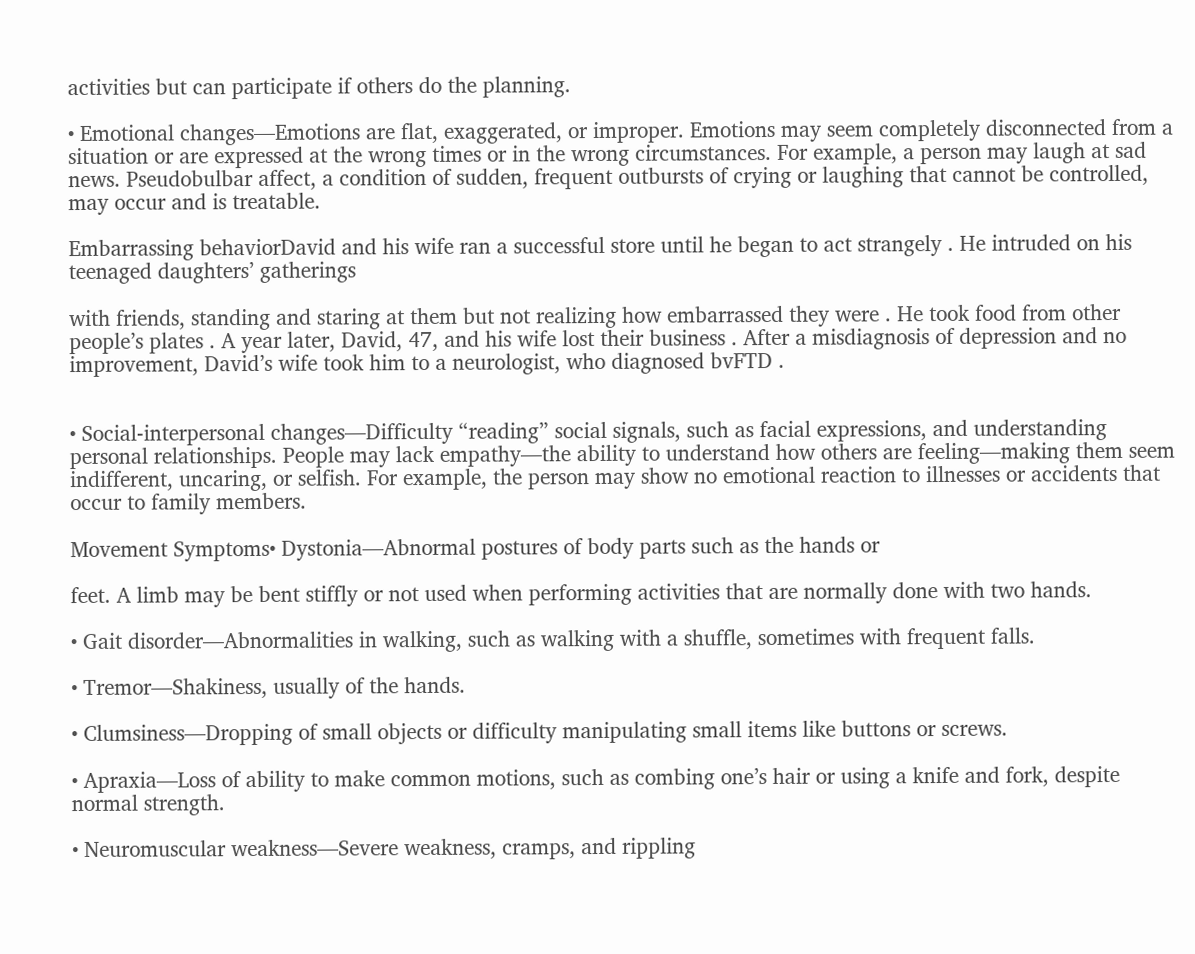activities but can participate if others do the planning.

• Emotional changes—Emotions are flat, exaggerated, or improper. Emotions may seem completely disconnected from a situation or are expressed at the wrong times or in the wrong circumstances. For example, a person may laugh at sad news. Pseudobulbar affect, a condition of sudden, frequent outbursts of crying or laughing that cannot be controlled, may occur and is treatable.

Embarrassing behaviorDavid and his wife ran a successful store until he began to act strangely . He intruded on his teenaged daughters’ gatherings

with friends, standing and staring at them but not realizing how embarrassed they were . He took food from other people’s plates . A year later, David, 47, and his wife lost their business . After a misdiagnosis of depression and no improvement, David’s wife took him to a neurologist, who diagnosed bvFTD .


• Social-interpersonal changes—Difficulty “reading” social signals, such as facial expressions, and understanding personal relationships. People may lack empathy—the ability to understand how others are feeling—making them seem indifferent, uncaring, or selfish. For example, the person may show no emotional reaction to illnesses or accidents that occur to family members.

Movement Symptoms• Dystonia—Abnormal postures of body parts such as the hands or

feet. A limb may be bent stiffly or not used when performing activities that are normally done with two hands.

• Gait disorder—Abnormalities in walking, such as walking with a shuffle, sometimes with frequent falls.

• Tremor—Shakiness, usually of the hands.

• Clumsiness—Dropping of small objects or difficulty manipulating small items like buttons or screws.

• Apraxia—Loss of ability to make common motions, such as combing one’s hair or using a knife and fork, despite normal strength.

• Neuromuscular weakness—Severe weakness, cramps, and rippling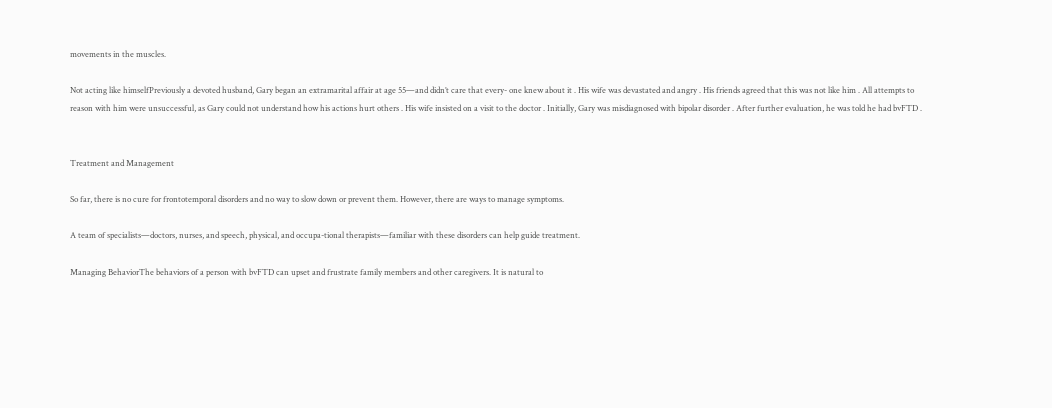movements in the muscles.

Not acting like himselfPreviously a devoted husband, Gary began an extramarital affair at age 55—and didn’t care that every- one knew about it . His wife was devastated and angry . His friends agreed that this was not like him . All attempts to reason with him were unsuccessful, as Gary could not understand how his actions hurt others . His wife insisted on a visit to the doctor . Initially, Gary was misdiagnosed with bipolar disorder . After further evaluation, he was told he had bvFTD .


Treatment and Management

So far, there is no cure for frontotemporal disorders and no way to slow down or prevent them. However, there are ways to manage symptoms.

A team of specialists—doctors, nurses, and speech, physical, and occupa-tional therapists—familiar with these disorders can help guide treatment.

Managing BehaviorThe behaviors of a person with bvFTD can upset and frustrate family members and other caregivers. It is natural to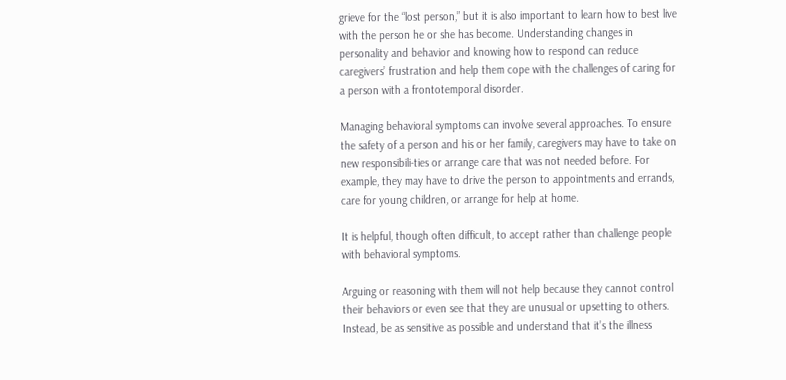grieve for the “lost person,” but it is also important to learn how to best live with the person he or she has become. Understanding changes in personality and behavior and knowing how to respond can reduce caregivers’ frustration and help them cope with the challenges of caring for a person with a frontotemporal disorder.

Managing behavioral symptoms can involve several approaches. To ensure the safety of a person and his or her family, caregivers may have to take on new responsibili-ties or arrange care that was not needed before. For example, they may have to drive the person to appointments and errands, care for young children, or arrange for help at home.

It is helpful, though often difficult, to accept rather than challenge people with behavioral symptoms.

Arguing or reasoning with them will not help because they cannot control their behaviors or even see that they are unusual or upsetting to others. Instead, be as sensitive as possible and understand that it’s the illness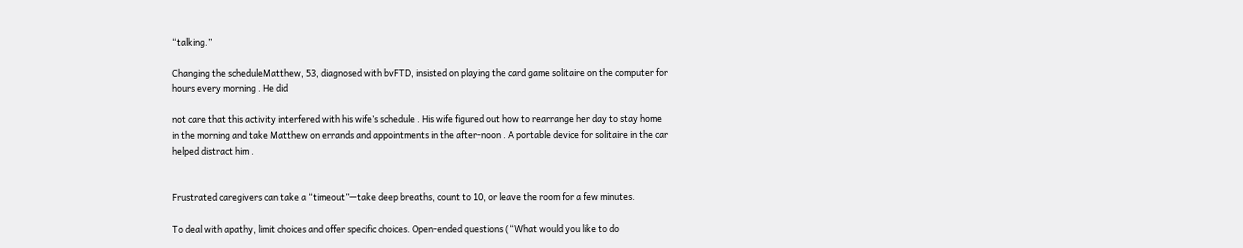“talking.”

Changing the scheduleMatthew, 53, diagnosed with bvFTD, insisted on playing the card game solitaire on the computer for hours every morning . He did

not care that this activity interfered with his wife’s schedule . His wife figured out how to rearrange her day to stay home in the morning and take Matthew on errands and appointments in the after-noon . A portable device for solitaire in the car helped distract him .


Frustrated caregivers can take a “timeout”—take deep breaths, count to 10, or leave the room for a few minutes.

To deal with apathy, limit choices and offer specific choices. Open-ended questions (“What would you like to do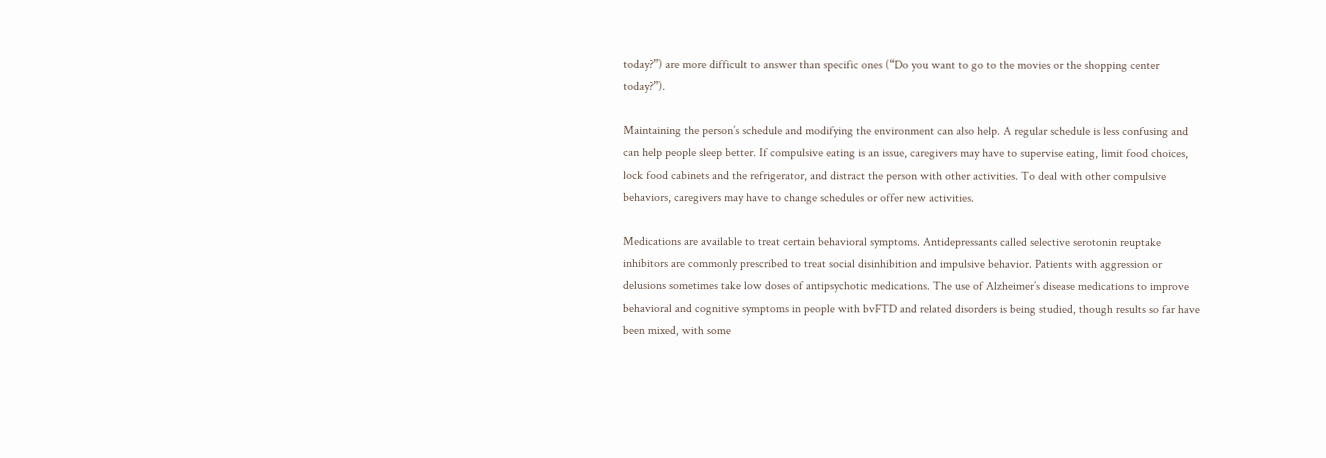today?”) are more difficult to answer than specific ones (“Do you want to go to the movies or the shopping center today?”).

Maintaining the person’s schedule and modifying the environment can also help. A regular schedule is less confusing and can help people sleep better. If compulsive eating is an issue, caregivers may have to supervise eating, limit food choices, lock food cabinets and the refrigerator, and distract the person with other activities. To deal with other compulsive behaviors, caregivers may have to change schedules or offer new activities.

Medications are available to treat certain behavioral symptoms. Antidepressants called selective serotonin reuptake inhibitors are commonly prescribed to treat social disinhibition and impulsive behavior. Patients with aggression or delusions sometimes take low doses of antipsychotic medications. The use of Alzheimer’s disease medications to improve behavioral and cognitive symptoms in people with bvFTD and related disorders is being studied, though results so far have been mixed, with some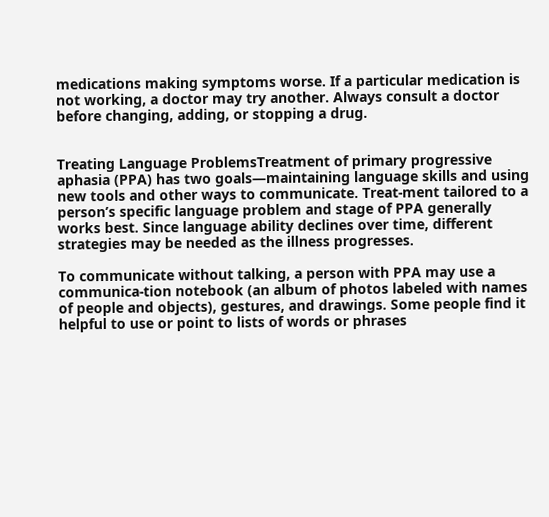medications making symptoms worse. If a particular medication is not working, a doctor may try another. Always consult a doctor before changing, adding, or stopping a drug.


Treating Language ProblemsTreatment of primary progressive aphasia (PPA) has two goals—maintaining language skills and using new tools and other ways to communicate. Treat-ment tailored to a person’s specific language problem and stage of PPA generally works best. Since language ability declines over time, different strategies may be needed as the illness progresses.

To communicate without talking, a person with PPA may use a communica-tion notebook (an album of photos labeled with names of people and objects), gestures, and drawings. Some people find it helpful to use or point to lists of words or phrases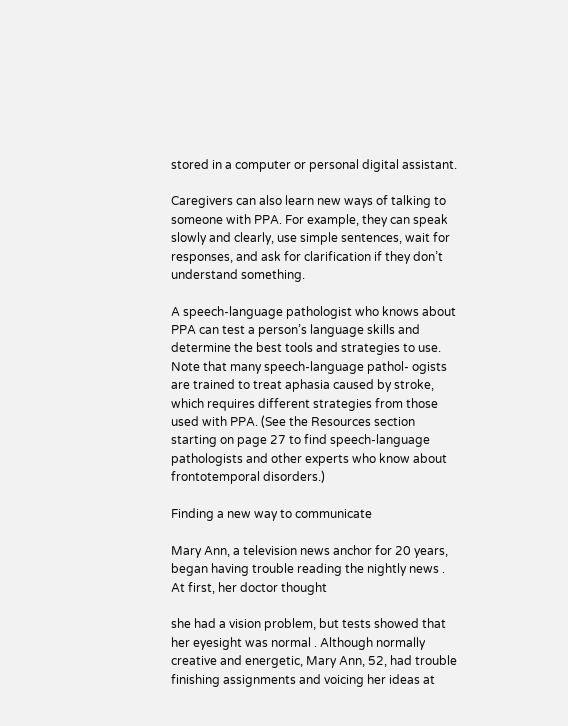stored in a computer or personal digital assistant.

Caregivers can also learn new ways of talking to someone with PPA. For example, they can speak slowly and clearly, use simple sentences, wait for responses, and ask for clarification if they don’t understand something.

A speech-language pathologist who knows about PPA can test a person’s language skills and determine the best tools and strategies to use. Note that many speech-language pathol- ogists are trained to treat aphasia caused by stroke, which requires different strategies from those used with PPA. (See the Resources section starting on page 27 to find speech-language pathologists and other experts who know about frontotemporal disorders.)

Finding a new way to communicate

Mary Ann, a television news anchor for 20 years, began having trouble reading the nightly news . At first, her doctor thought

she had a vision problem, but tests showed that her eyesight was normal . Although normally creative and energetic, Mary Ann, 52, had trouble finishing assignments and voicing her ideas at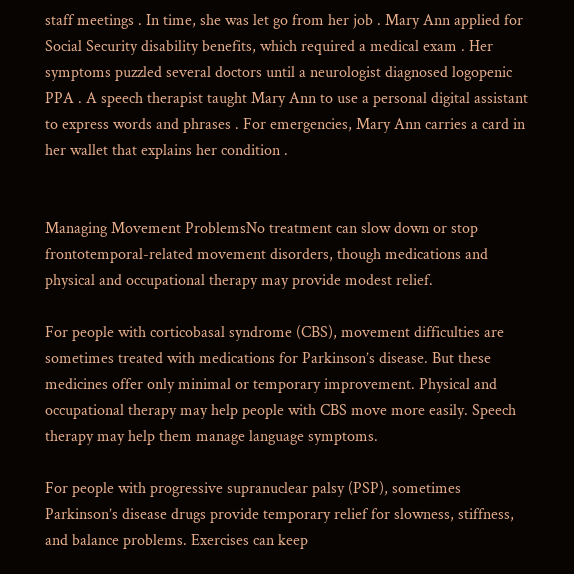staff meetings . In time, she was let go from her job . Mary Ann applied for Social Security disability benefits, which required a medical exam . Her symptoms puzzled several doctors until a neurologist diagnosed logopenic PPA . A speech therapist taught Mary Ann to use a personal digital assistant to express words and phrases . For emergencies, Mary Ann carries a card in her wallet that explains her condition .


Managing Movement ProblemsNo treatment can slow down or stop frontotemporal-related movement disorders, though medications and physical and occupational therapy may provide modest relief.

For people with corticobasal syndrome (CBS), movement difficulties are sometimes treated with medications for Parkinson’s disease. But these medicines offer only minimal or temporary improvement. Physical and occupational therapy may help people with CBS move more easily. Speech therapy may help them manage language symptoms.

For people with progressive supranuclear palsy (PSP), sometimes Parkinson’s disease drugs provide temporary relief for slowness, stiffness, and balance problems. Exercises can keep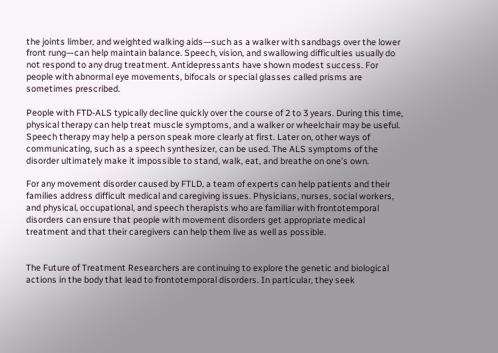the joints limber, and weighted walking aids—such as a walker with sandbags over the lower front rung—can help maintain balance. Speech, vision, and swallowing difficulties usually do not respond to any drug treatment. Antidepressants have shown modest success. For people with abnormal eye movements, bifocals or special glasses called prisms are sometimes prescribed.

People with FTD-ALS typically decline quickly over the course of 2 to 3 years. During this time, physical therapy can help treat muscle symptoms, and a walker or wheelchair may be useful. Speech therapy may help a person speak more clearly at first. Later on, other ways of communicating, such as a speech synthesizer, can be used. The ALS symptoms of the disorder ultimately make it impossible to stand, walk, eat, and breathe on one’s own.

For any movement disorder caused by FTLD, a team of experts can help patients and their families address difficult medical and caregiving issues. Physicians, nurses, social workers, and physical, occupational, and speech therapists who are familiar with frontotemporal disorders can ensure that people with movement disorders get appropriate medical treatment and that their caregivers can help them live as well as possible.


The Future of Treatment Researchers are continuing to explore the genetic and biological actions in the body that lead to frontotemporal disorders. In particular, they seek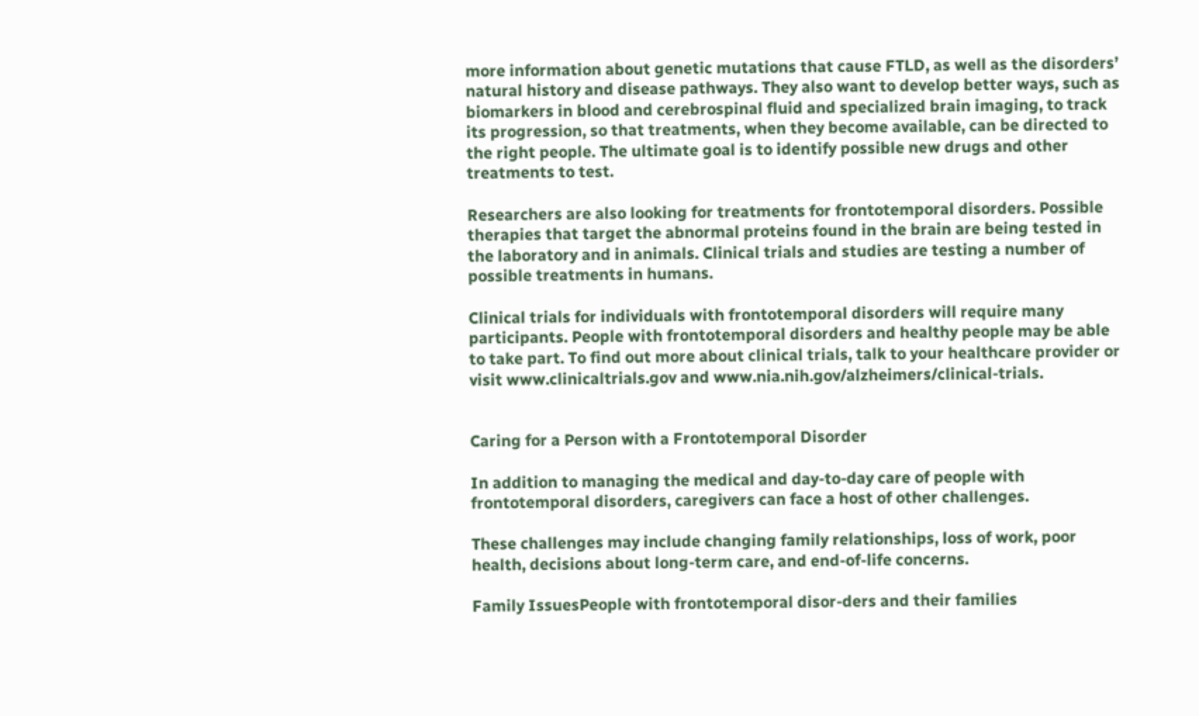more information about genetic mutations that cause FTLD, as well as the disorders’ natural history and disease pathways. They also want to develop better ways, such as biomarkers in blood and cerebrospinal fluid and specialized brain imaging, to track its progression, so that treatments, when they become available, can be directed to the right people. The ultimate goal is to identify possible new drugs and other treatments to test.

Researchers are also looking for treatments for frontotemporal disorders. Possible therapies that target the abnormal proteins found in the brain are being tested in the laboratory and in animals. Clinical trials and studies are testing a number of possible treatments in humans.

Clinical trials for individuals with frontotemporal disorders will require many participants. People with frontotemporal disorders and healthy people may be able to take part. To find out more about clinical trials, talk to your healthcare provider or visit www.clinicaltrials.gov and www.nia.nih.gov/alzheimers/clinical-trials.


Caring for a Person with a Frontotemporal Disorder

In addition to managing the medical and day-to-day care of people with frontotemporal disorders, caregivers can face a host of other challenges.

These challenges may include changing family relationships, loss of work, poor health, decisions about long-term care, and end-of-life concerns.

Family IssuesPeople with frontotemporal disor-ders and their families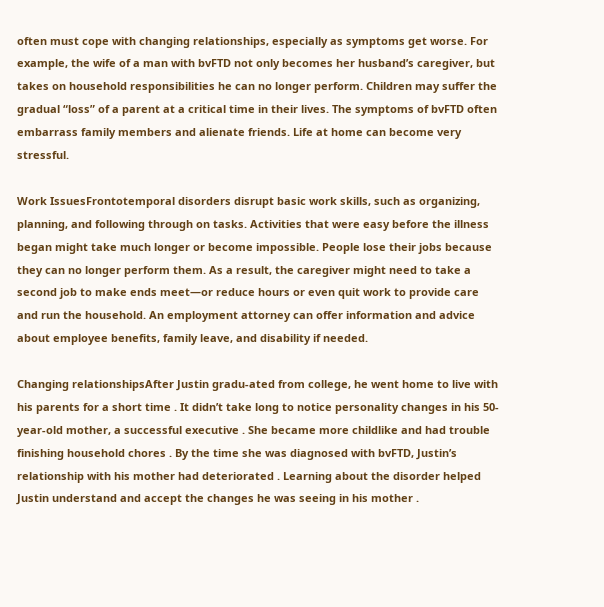often must cope with changing relationships, especially as symptoms get worse. For example, the wife of a man with bvFTD not only becomes her husband’s caregiver, but takes on household responsibilities he can no longer perform. Children may suffer the gradual “loss” of a parent at a critical time in their lives. The symptoms of bvFTD often embarrass family members and alienate friends. Life at home can become very stressful.

Work IssuesFrontotemporal disorders disrupt basic work skills, such as organizing, planning, and following through on tasks. Activities that were easy before the illness began might take much longer or become impossible. People lose their jobs because they can no longer perform them. As a result, the caregiver might need to take a second job to make ends meet—or reduce hours or even quit work to provide care and run the household. An employment attorney can offer information and advice about employee benefits, family leave, and disability if needed.

Changing relationshipsAfter Justin gradu-ated from college, he went home to live with his parents for a short time . It didn’t take long to notice personality changes in his 50-year-old mother, a successful executive . She became more childlike and had trouble finishing household chores . By the time she was diagnosed with bvFTD, Justin’s relationship with his mother had deteriorated . Learning about the disorder helped Justin understand and accept the changes he was seeing in his mother .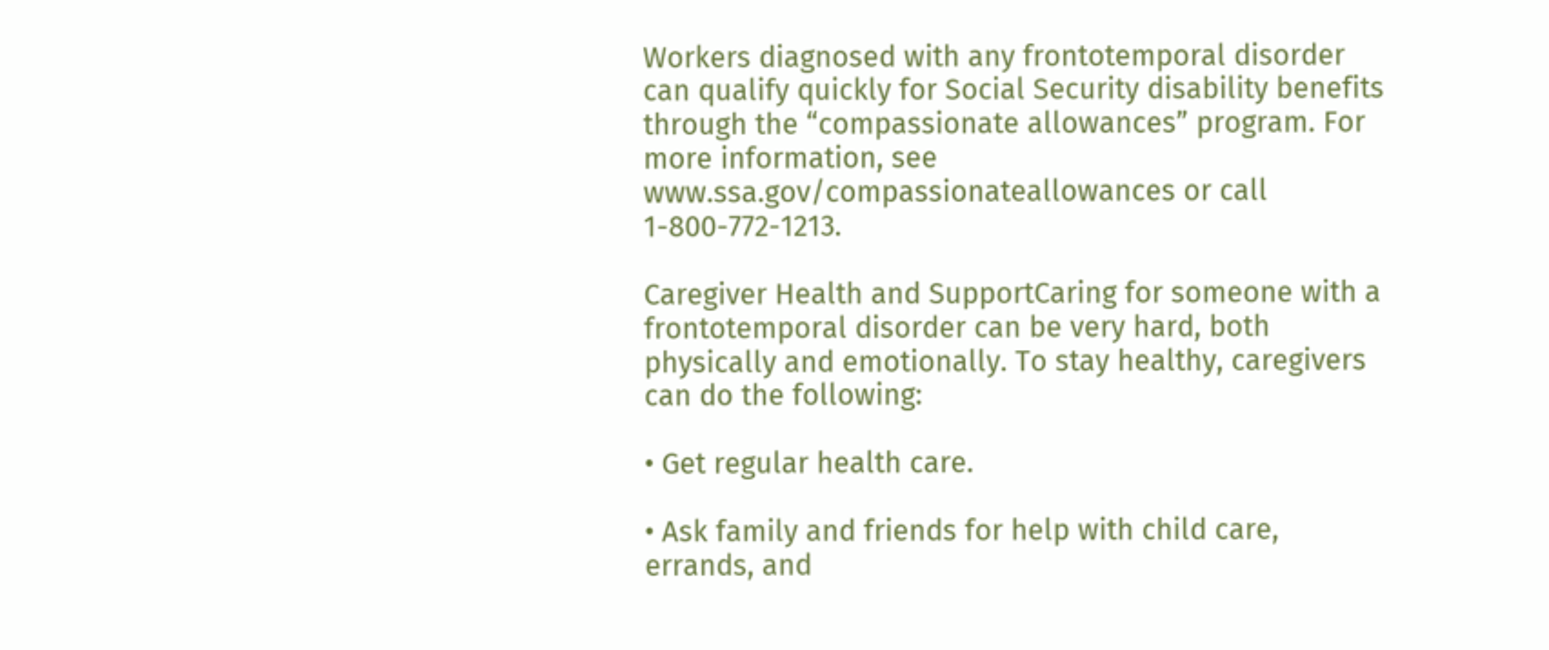Workers diagnosed with any frontotemporal disorder can qualify quickly for Social Security disability benefits through the “compassionate allowances” program. For more information, see www.ssa.gov/compassionateallowances or call 1-800-772-1213.

Caregiver Health and SupportCaring for someone with a frontotemporal disorder can be very hard, both physically and emotionally. To stay healthy, caregivers can do the following:

• Get regular health care.

• Ask family and friends for help with child care, errands, and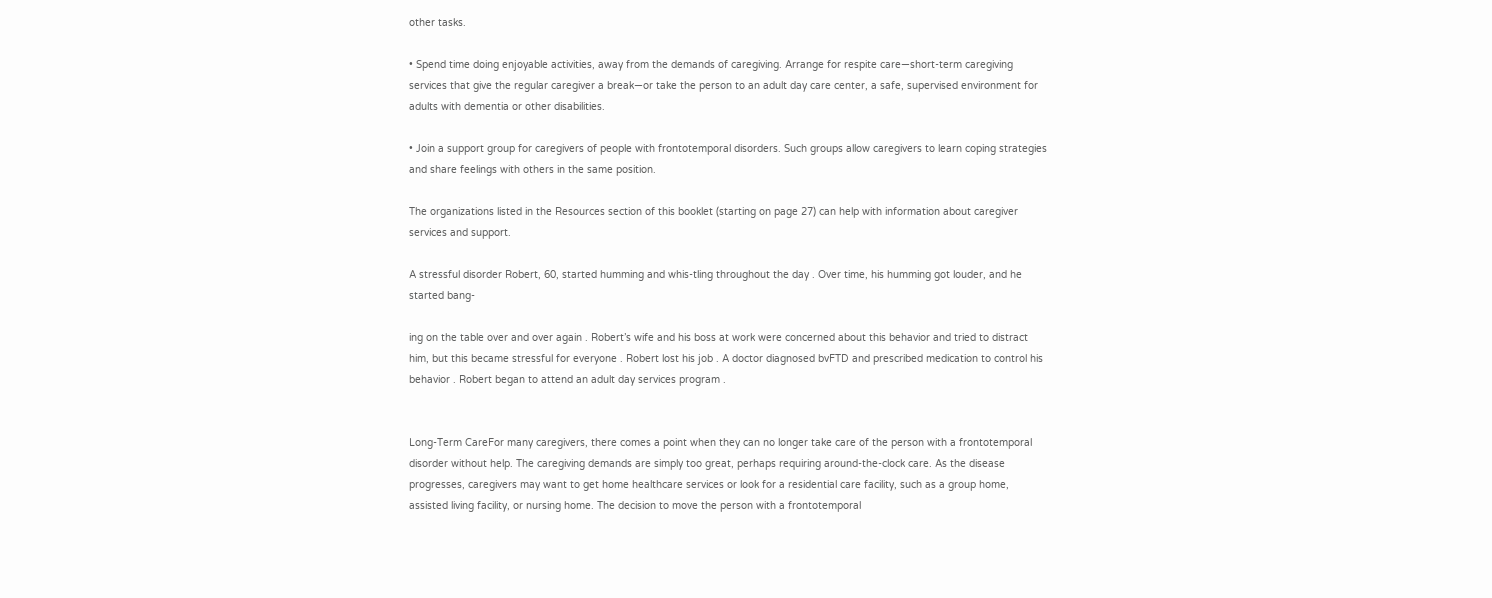other tasks.

• Spend time doing enjoyable activities, away from the demands of caregiving. Arrange for respite care—short-term caregiving services that give the regular caregiver a break—or take the person to an adult day care center, a safe, supervised environment for adults with dementia or other disabilities.

• Join a support group for caregivers of people with frontotemporal disorders. Such groups allow caregivers to learn coping strategies and share feelings with others in the same position.

The organizations listed in the Resources section of this booklet (starting on page 27) can help with information about caregiver services and support.

A stressful disorder Robert, 60, started humming and whis-tling throughout the day . Over time, his humming got louder, and he started bang-

ing on the table over and over again . Robert’s wife and his boss at work were concerned about this behavior and tried to distract him, but this became stressful for everyone . Robert lost his job . A doctor diagnosed bvFTD and prescribed medication to control his behavior . Robert began to attend an adult day services program .


Long-Term CareFor many caregivers, there comes a point when they can no longer take care of the person with a frontotemporal disorder without help. The caregiving demands are simply too great, perhaps requiring around-the-clock care. As the disease progresses, caregivers may want to get home healthcare services or look for a residential care facility, such as a group home, assisted living facility, or nursing home. The decision to move the person with a frontotemporal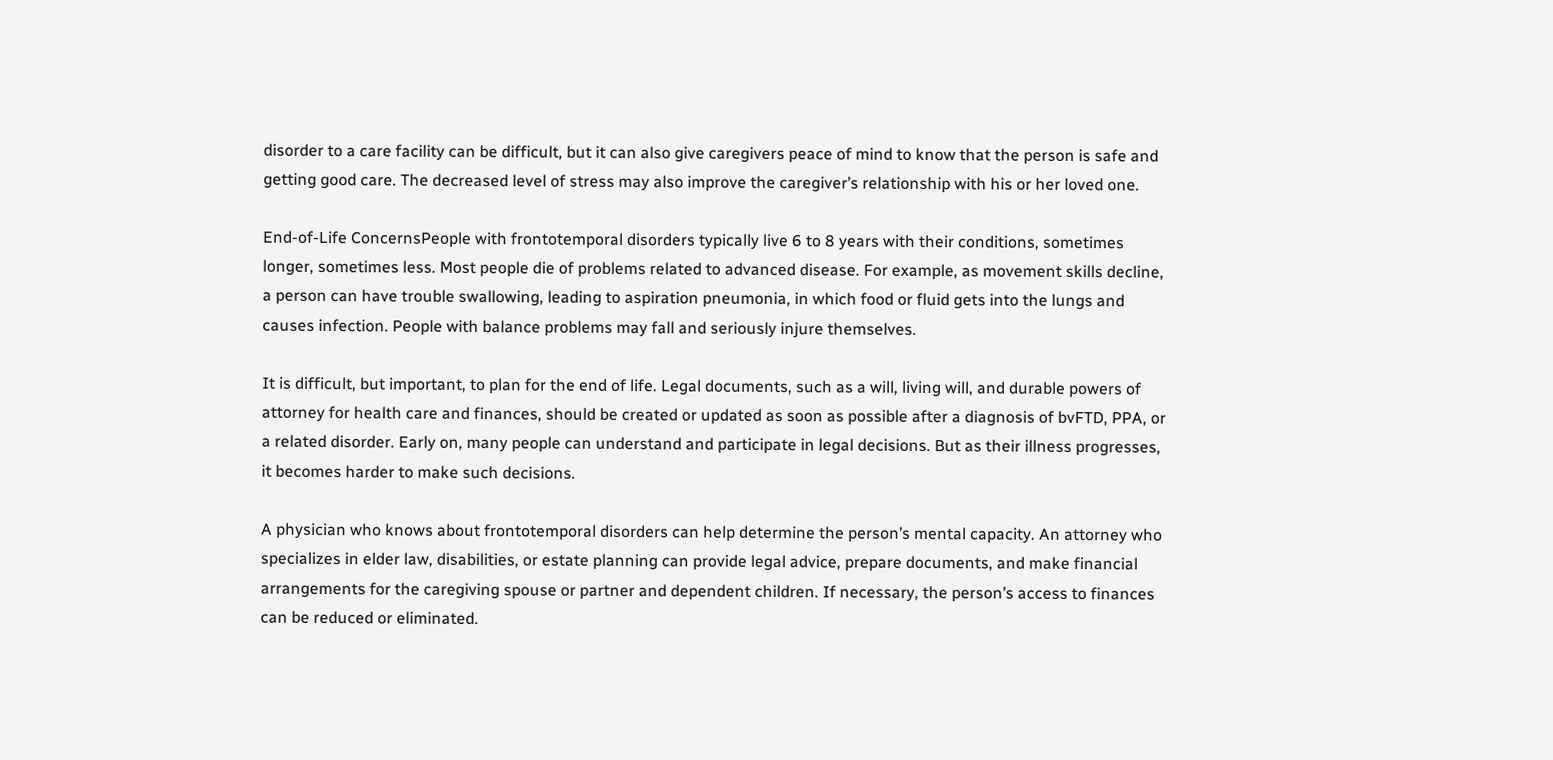disorder to a care facility can be difficult, but it can also give caregivers peace of mind to know that the person is safe and getting good care. The decreased level of stress may also improve the caregiver’s relationship with his or her loved one.

End-of-Life ConcernsPeople with frontotemporal disorders typically live 6 to 8 years with their conditions, sometimes longer, sometimes less. Most people die of problems related to advanced disease. For example, as movement skills decline, a person can have trouble swallowing, leading to aspiration pneumonia, in which food or fluid gets into the lungs and causes infection. People with balance problems may fall and seriously injure themselves.

It is difficult, but important, to plan for the end of life. Legal documents, such as a will, living will, and durable powers of attorney for health care and finances, should be created or updated as soon as possible after a diagnosis of bvFTD, PPA, or a related disorder. Early on, many people can understand and participate in legal decisions. But as their illness progresses, it becomes harder to make such decisions.

A physician who knows about frontotemporal disorders can help determine the person’s mental capacity. An attorney who specializes in elder law, disabilities, or estate planning can provide legal advice, prepare documents, and make financial arrangements for the caregiving spouse or partner and dependent children. If necessary, the person’s access to finances can be reduced or eliminated.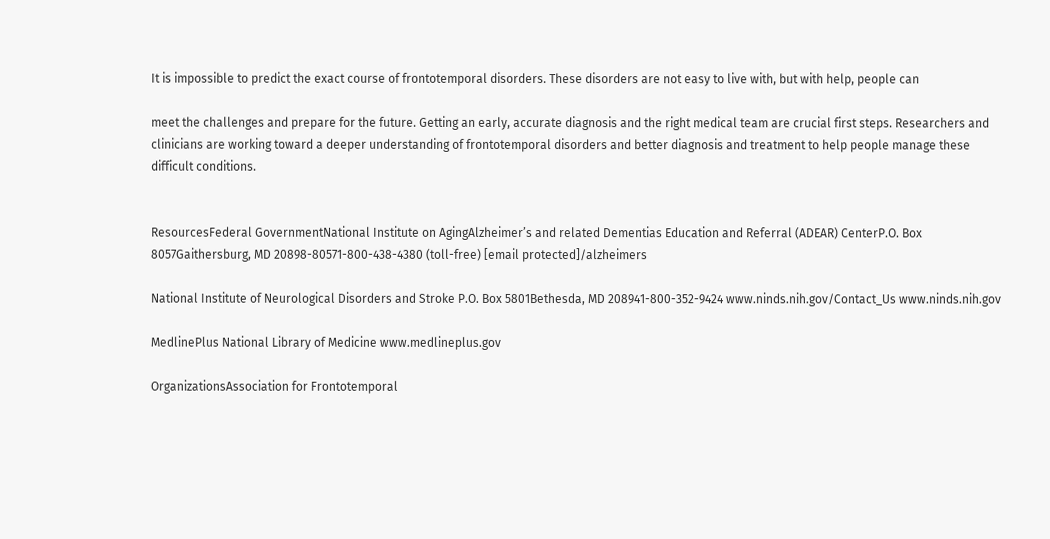It is impossible to predict the exact course of frontotemporal disorders. These disorders are not easy to live with, but with help, people can

meet the challenges and prepare for the future. Getting an early, accurate diagnosis and the right medical team are crucial first steps. Researchers and clinicians are working toward a deeper understanding of frontotemporal disorders and better diagnosis and treatment to help people manage these difficult conditions.


ResourcesFederal GovernmentNational Institute on AgingAlzheimer’s and related Dementias Education and Referral (ADEAR) CenterP.O. Box 8057Gaithersburg, MD 20898-80571-800-438-4380 (toll-free) [email protected]/alzheimers

National Institute of Neurological Disorders and Stroke P.O. Box 5801Bethesda, MD 208941-800-352-9424 www.ninds.nih.gov/Contact_Us www.ninds.nih.gov

MedlinePlus National Library of Medicine www.medlineplus.gov

OrganizationsAssociation for Frontotemporal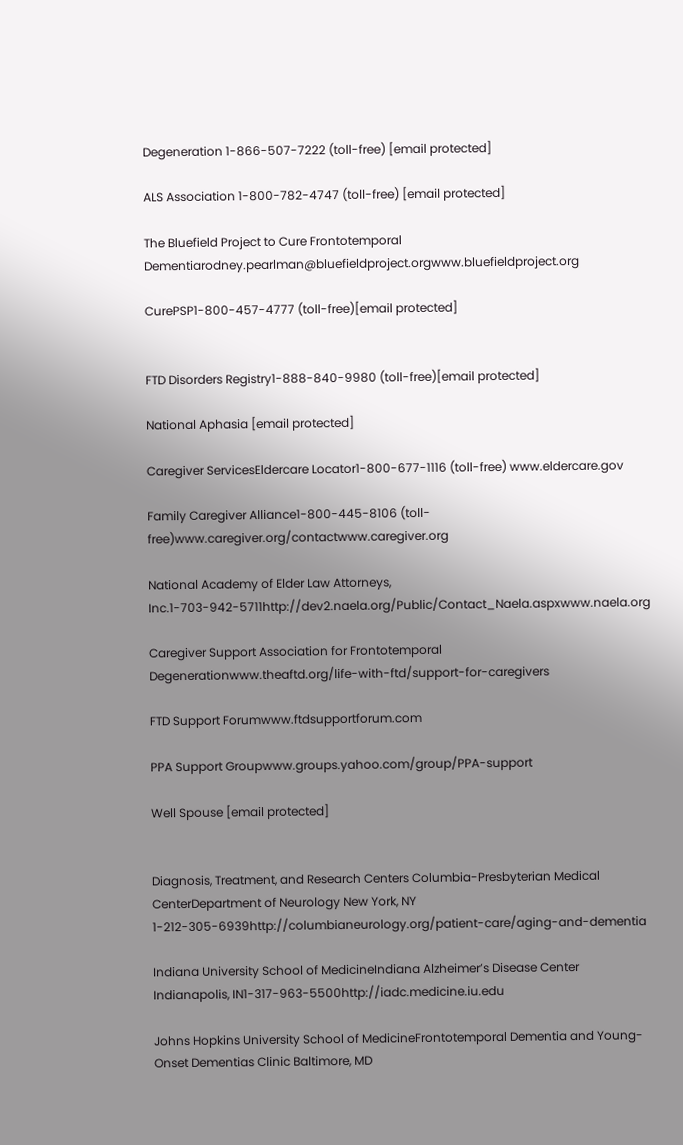Degeneration 1-866-507-7222 (toll-free) [email protected]

ALS Association 1-800-782-4747 (toll-free) [email protected]

The Bluefield Project to Cure Frontotemporal Dementiarodney.pearlman@bluefieldproject.orgwww.bluefieldproject.org

CurePSP1-800-457-4777 (toll-free)[email protected]


FTD Disorders Registry1-888-840-9980 (toll-free)[email protected]

National Aphasia [email protected]

Caregiver ServicesEldercare Locator1-800-677-1116 (toll-free) www.eldercare.gov

Family Caregiver Alliance1-800-445-8106 (toll-free)www.caregiver.org/contactwww.caregiver.org

National Academy of Elder Law Attorneys, Inc.1-703-942-5711http://dev2.naela.org/Public/Contact_Naela.aspxwww.naela.org

Caregiver Support Association for Frontotemporal Degenerationwww.theaftd.org/life-with-ftd/support-for-caregivers

FTD Support Forumwww.ftdsupportforum.com

PPA Support Groupwww.groups.yahoo.com/group/PPA-support

Well Spouse [email protected]


Diagnosis, Treatment, and Research Centers Columbia-Presbyterian Medical CenterDepartment of Neurology New York, NY 1-212-305-6939http://columbianeurology.org/patient-care/aging-and-dementia

Indiana University School of MedicineIndiana Alzheimer’s Disease Center Indianapolis, IN1-317-963-5500http://iadc.medicine.iu.edu

Johns Hopkins University School of MedicineFrontotemporal Dementia and Young-Onset Dementias Clinic Baltimore, MD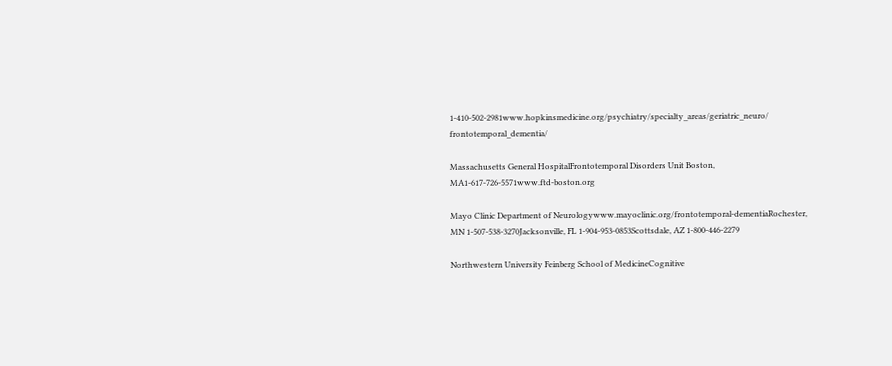1-410-502-2981www.hopkinsmedicine.org/psychiatry/specialty_areas/geriatric_neuro/ frontotemporal_dementia/

Massachusetts General HospitalFrontotemporal Disorders Unit Boston, MA1-617-726-5571www.ftd-boston.org

Mayo Clinic Department of Neurologywww.mayoclinic.org/frontotemporal-dementiaRochester, MN 1-507-538-3270Jacksonville, FL 1-904-953-0853Scottsdale, AZ 1-800-446-2279

Northwestern University Feinberg School of MedicineCognitive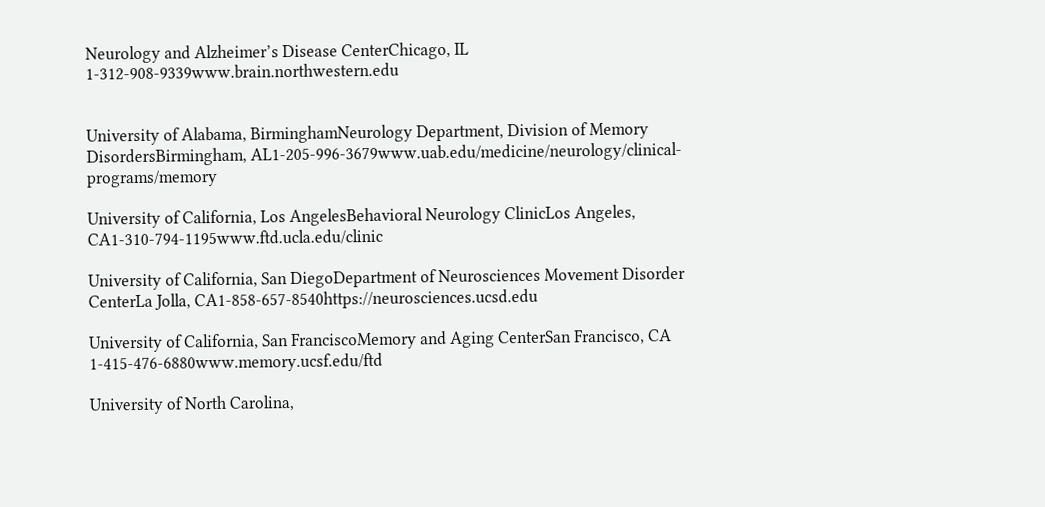Neurology and Alzheimer’s Disease CenterChicago, IL 1-312-908-9339www.brain.northwestern.edu


University of Alabama, BirminghamNeurology Department, Division of Memory DisordersBirmingham, AL1-205-996-3679www.uab.edu/medicine/neurology/clinical-programs/memory

University of California, Los AngelesBehavioral Neurology ClinicLos Angeles, CA1-310-794-1195www.ftd.ucla.edu/clinic

University of California, San DiegoDepartment of Neurosciences Movement Disorder CenterLa Jolla, CA1-858-657-8540https://neurosciences.ucsd.edu

University of California, San FranciscoMemory and Aging CenterSan Francisco, CA 1-415-476-6880www.memory.ucsf.edu/ftd

University of North Carolina,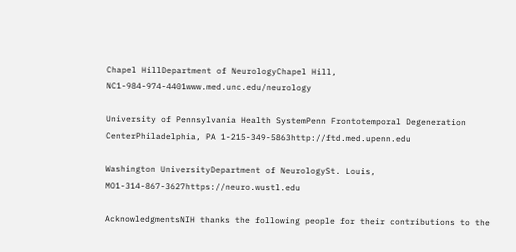Chapel HillDepartment of NeurologyChapel Hill, NC1-984-974-4401www.med.unc.edu/neurology

University of Pennsylvania Health SystemPenn Frontotemporal Degeneration CenterPhiladelphia, PA 1-215-349-5863http://ftd.med.upenn.edu

Washington UniversityDepartment of NeurologySt. Louis, MO1-314-867-3627https://neuro.wustl.edu

AcknowledgmentsNIH thanks the following people for their contributions to the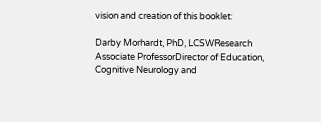vision and creation of this booklet:

Darby Morhardt, PhD, LCSWResearch Associate ProfessorDirector of Education, Cognitive Neurology and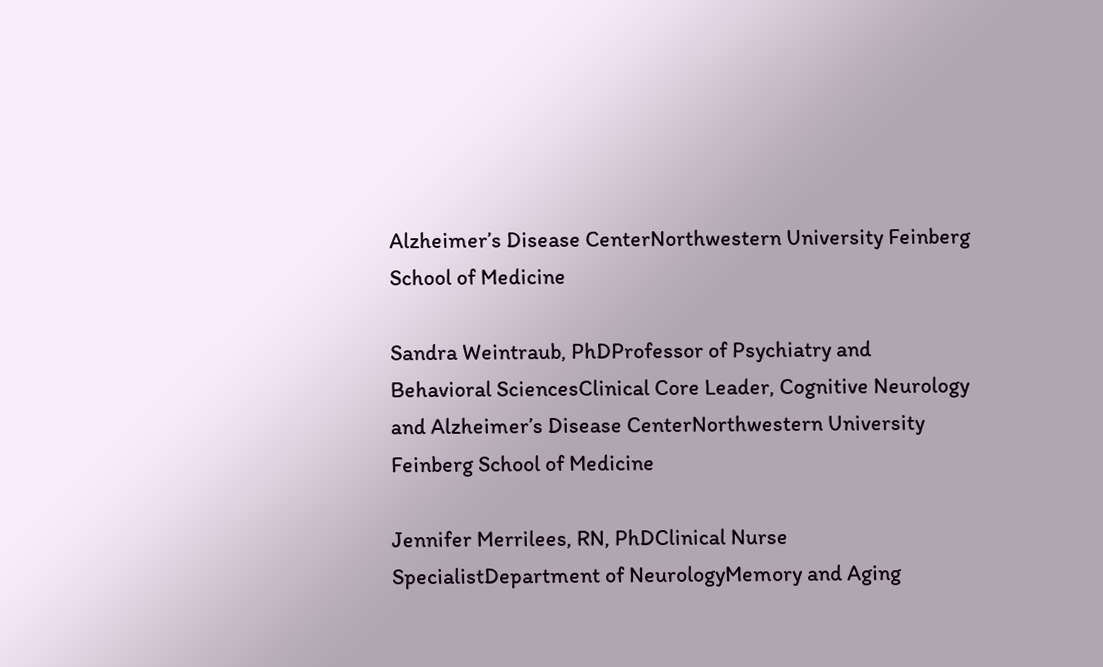Alzheimer’s Disease CenterNorthwestern University Feinberg School of Medicine

Sandra Weintraub, PhDProfessor of Psychiatry and Behavioral SciencesClinical Core Leader, Cognitive Neurology and Alzheimer’s Disease CenterNorthwestern University Feinberg School of Medicine

Jennifer Merrilees, RN, PhDClinical Nurse SpecialistDepartment of NeurologyMemory and Aging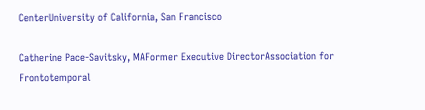CenterUniversity of California, San Francisco

Catherine Pace-Savitsky, MAFormer Executive DirectorAssociation for Frontotemporal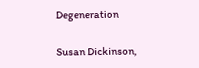Degeneration

Susan Dickinson,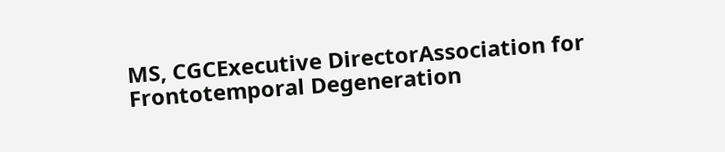MS, CGCExecutive DirectorAssociation for Frontotemporal Degeneration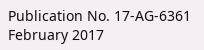Publication No. 17-AG-6361 February 2017